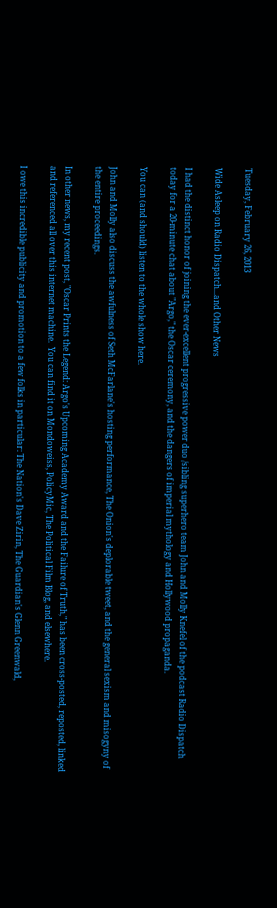Tuesday, February 26, 2013

Wide Asleep on Radio Dispatch...and Other News

I had the distinct honor of joining the ever-excellent progressive power duo /sibling superhero team John and Molly Knefel of the podcast Radio Dispatch today for a 20-minute chat about "Argo," the Oscar ceremony, and the dangers of imperial mythology and Hollywood propaganda.

You can (and should) listen to the whole show here.

John and Molly also discuss the awfulness of Seth McFarlane's hosting performance, The Onion's deplorable tweet, and the general sexism and misogyny of the entire proceedings.

In other news, my recent post, "Oscar Prints the Legend: Argo's Upcoming Academy Award and the Failure of Truth," has been cross-posted, reposted, linked and referenced all over this internet machine.  You can find it on Mondoweiss, PolicyMic, The Political Film Blog, and elsewhere.

I owe this incredible publicity and promotion to a few folks in particular: The Nation's Dave Zirin, The Guardian's Glenn Greenwald,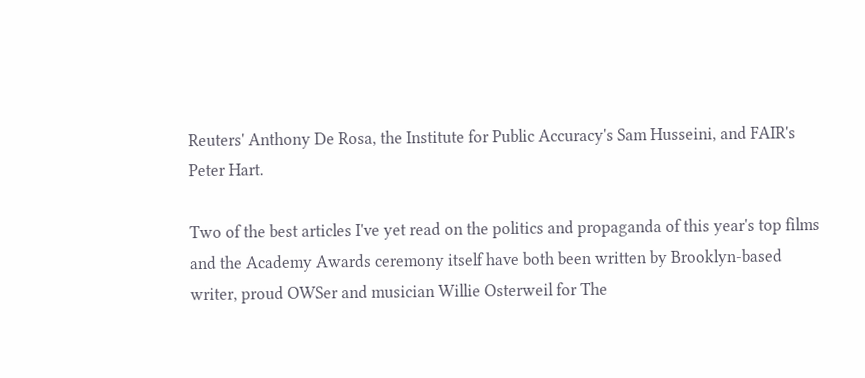Reuters' Anthony De Rosa, the Institute for Public Accuracy's Sam Husseini, and FAIR's Peter Hart.

Two of the best articles I've yet read on the politics and propaganda of this year's top films and the Academy Awards ceremony itself have both been written by Brooklyn-based writer, proud OWSer and musician Willie Osterweil for The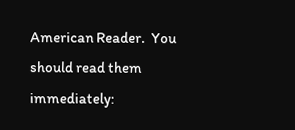American Reader.  You should read them immediately: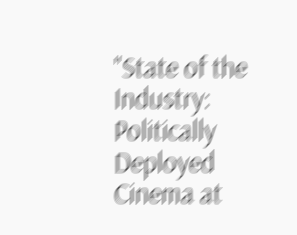"State of the Industry: Politically Deployed Cinema at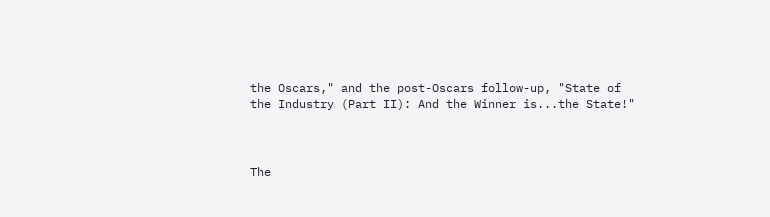the Oscars," and the post-Oscars follow-up, "State of the Industry (Part II): And the Winner is...the State!"



The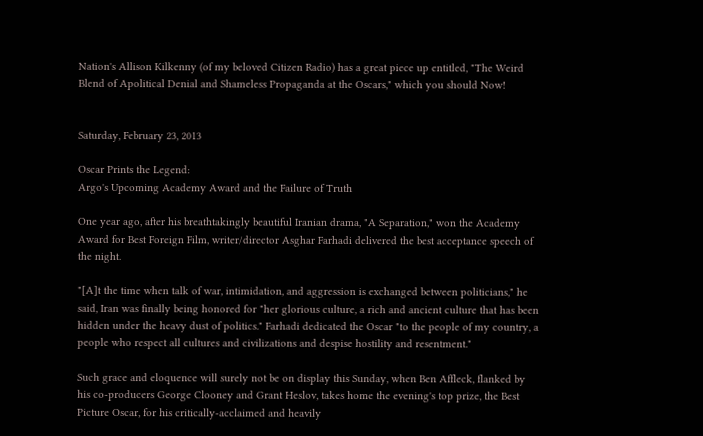Nation's Allison Kilkenny (of my beloved Citizen Radio) has a great piece up entitled, "The Weird Blend of Apolitical Denial and Shameless Propaganda at the Oscars," which you should Now!


Saturday, February 23, 2013

Oscar Prints the Legend:
Argo's Upcoming Academy Award and the Failure of Truth

One year ago, after his breathtakingly beautiful Iranian drama, "A Separation," won the Academy Award for Best Foreign Film, writer/director Asghar Farhadi delivered the best acceptance speech of the night.

"[A]t the time when talk of war, intimidation, and aggression is exchanged between politicians," he said, Iran was finally being honored for "her glorious culture, a rich and ancient culture that has been hidden under the heavy dust of politics." Farhadi dedicated the Oscar "to the people of my country, a people who respect all cultures and civilizations and despise hostility and resentment."

Such grace and eloquence will surely not be on display this Sunday, when Ben Affleck, flanked by his co-producers George Clooney and Grant Heslov, takes home the evening's top prize, the Best Picture Oscar, for his critically-acclaimed and heavily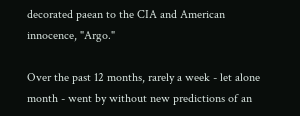decorated paean to the CIA and American innocence, "Argo."

Over the past 12 months, rarely a week - let alone month - went by without new predictions of an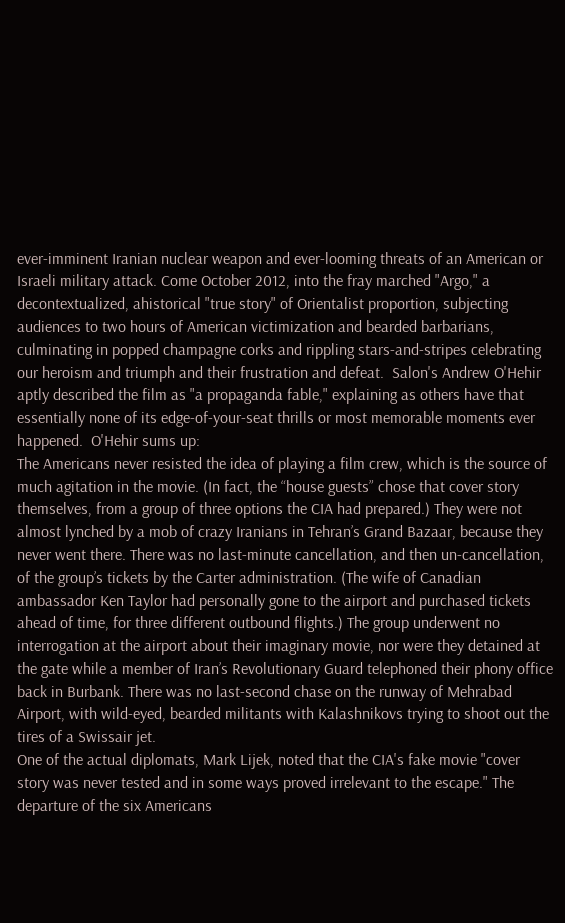ever-imminent Iranian nuclear weapon and ever-looming threats of an American or Israeli military attack. Come October 2012, into the fray marched "Argo," a decontextualized, ahistorical "true story" of Orientalist proportion, subjecting audiences to two hours of American victimization and bearded barbarians, culminating in popped champagne corks and rippling stars-and-stripes celebrating our heroism and triumph and their frustration and defeat.  Salon's Andrew O'Hehir aptly described the film as "a propaganda fable," explaining as others have that essentially none of its edge-of-your-seat thrills or most memorable moments ever happened.  O'Hehir sums up:
The Americans never resisted the idea of playing a film crew, which is the source of much agitation in the movie. (In fact, the “house guests” chose that cover story themselves, from a group of three options the CIA had prepared.) They were not almost lynched by a mob of crazy Iranians in Tehran’s Grand Bazaar, because they never went there. There was no last-minute cancellation, and then un-cancellation, of the group’s tickets by the Carter administration. (The wife of Canadian ambassador Ken Taylor had personally gone to the airport and purchased tickets ahead of time, for three different outbound flights.) The group underwent no interrogation at the airport about their imaginary movie, nor were they detained at the gate while a member of Iran’s Revolutionary Guard telephoned their phony office back in Burbank. There was no last-second chase on the runway of Mehrabad Airport, with wild-eyed, bearded militants with Kalashnikovs trying to shoot out the tires of a Swissair jet.
One of the actual diplomats, Mark Lijek, noted that the CIA's fake movie "cover story was never tested and in some ways proved irrelevant to the escape." The departure of the six Americans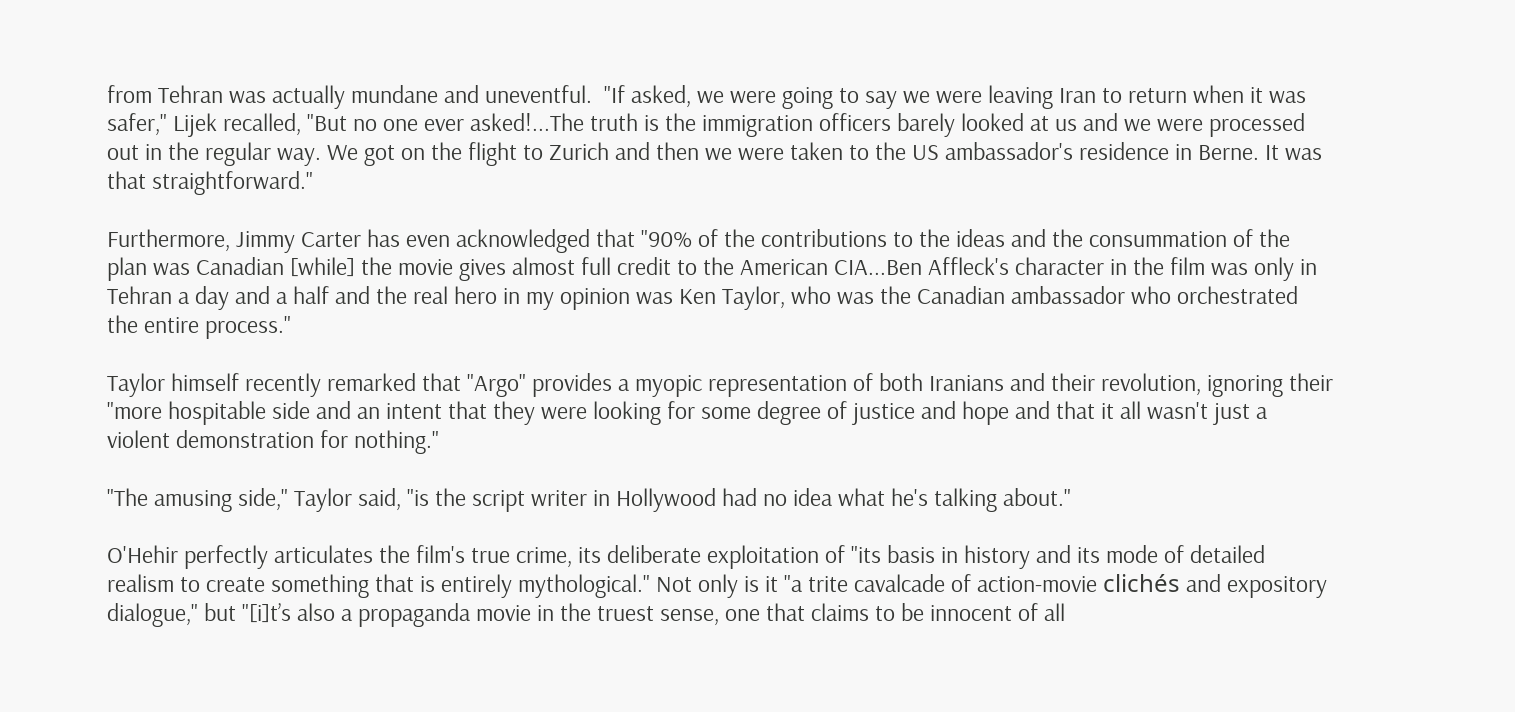from Tehran was actually mundane and uneventful.  "If asked, we were going to say we were leaving Iran to return when it was safer," Lijek recalled, "But no one ever asked!...The truth is the immigration officers barely looked at us and we were processed out in the regular way. We got on the flight to Zurich and then we were taken to the US ambassador's residence in Berne. It was that straightforward."

Furthermore, Jimmy Carter has even acknowledged that "90% of the contributions to the ideas and the consummation of the plan was Canadian [while] the movie gives almost full credit to the American CIA...Ben Affleck's character in the film was only in Tehran a day and a half and the real hero in my opinion was Ken Taylor, who was the Canadian ambassador who orchestrated the entire process."

Taylor himself recently remarked that "Argo" provides a myopic representation of both Iranians and their revolution, ignoring their "more hospitable side and an intent that they were looking for some degree of justice and hope and that it all wasn't just a violent demonstration for nothing."

"The amusing side," Taylor said, "is the script writer in Hollywood had no idea what he's talking about."

O'Hehir perfectly articulates the film's true crime, its deliberate exploitation of "its basis in history and its mode of detailed realism to create something that is entirely mythological." Not only is it "a trite cavalcade of action-movie clichés and expository dialogue," but "[i]t’s also a propaganda movie in the truest sense, one that claims to be innocent of all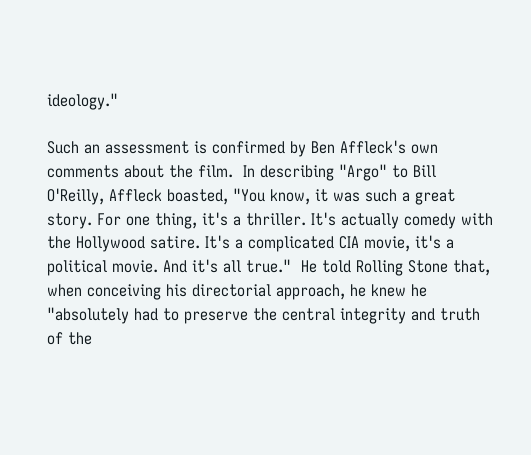ideology."

Such an assessment is confirmed by Ben Affleck's own comments about the film.  In describing "Argo" to Bill O'Reilly, Affleck boasted, "You know, it was such a great story. For one thing, it's a thriller. It's actually comedy with the Hollywood satire. It's a complicated CIA movie, it's a political movie. And it's all true."  He told Rolling Stone that, when conceiving his directorial approach, he knew he "absolutely had to preserve the central integrity and truth of the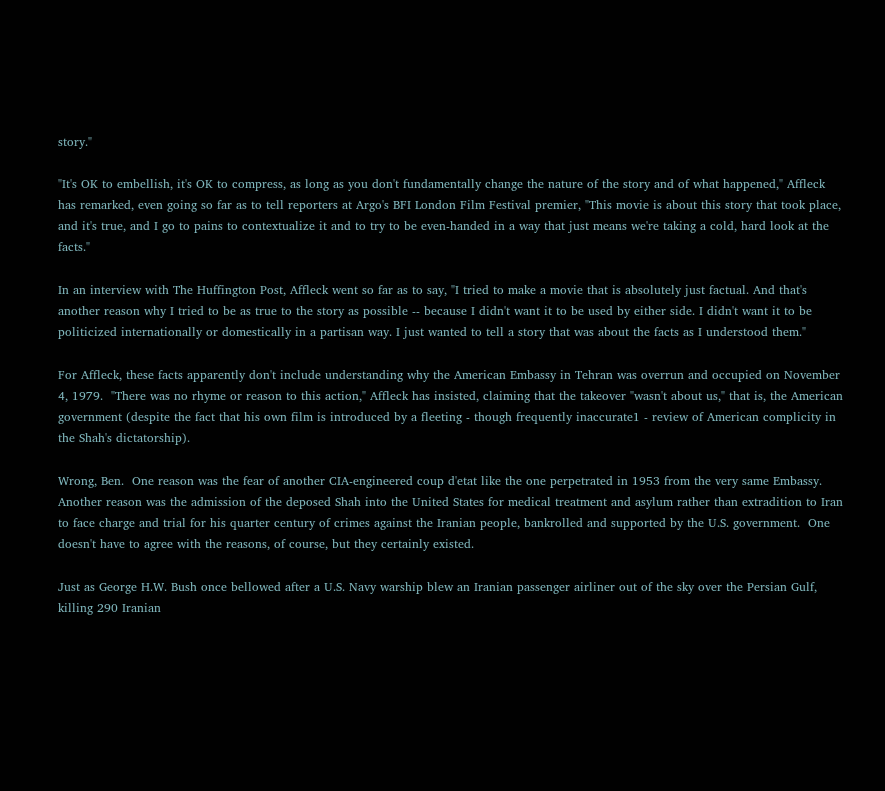story."

"It's OK to embellish, it's OK to compress, as long as you don't fundamentally change the nature of the story and of what happened," Affleck has remarked, even going so far as to tell reporters at Argo's BFI London Film Festival premier, "This movie is about this story that took place, and it's true, and I go to pains to contextualize it and to try to be even-handed in a way that just means we're taking a cold, hard look at the facts."

In an interview with The Huffington Post, Affleck went so far as to say, "I tried to make a movie that is absolutely just factual. And that's another reason why I tried to be as true to the story as possible -- because I didn't want it to be used by either side. I didn't want it to be politicized internationally or domestically in a partisan way. I just wanted to tell a story that was about the facts as I understood them."

For Affleck, these facts apparently don't include understanding why the American Embassy in Tehran was overrun and occupied on November 4, 1979.  "There was no rhyme or reason to this action," Affleck has insisted, claiming that the takeover "wasn't about us," that is, the American government (despite the fact that his own film is introduced by a fleeting - though frequently inaccurate1 - review of American complicity in the Shah's dictatorship).

Wrong, Ben.  One reason was the fear of another CIA-engineered coup d'etat like the one perpetrated in 1953 from the very same Embassy. Another reason was the admission of the deposed Shah into the United States for medical treatment and asylum rather than extradition to Iran to face charge and trial for his quarter century of crimes against the Iranian people, bankrolled and supported by the U.S. government.  One doesn't have to agree with the reasons, of course, but they certainly existed.

Just as George H.W. Bush once bellowed after a U.S. Navy warship blew an Iranian passenger airliner out of the sky over the Persian Gulf, killing 290 Iranian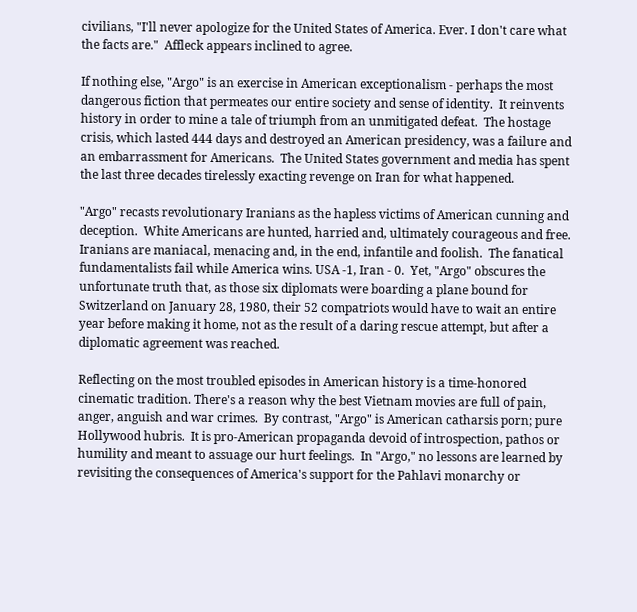civilians, "I'll never apologize for the United States of America. Ever. I don't care what the facts are."  Affleck appears inclined to agree.

If nothing else, "Argo" is an exercise in American exceptionalism - perhaps the most dangerous fiction that permeates our entire society and sense of identity.  It reinvents history in order to mine a tale of triumph from an unmitigated defeat.  The hostage crisis, which lasted 444 days and destroyed an American presidency, was a failure and an embarrassment for Americans.  The United States government and media has spent the last three decades tirelessly exacting revenge on Iran for what happened.

"Argo" recasts revolutionary Iranians as the hapless victims of American cunning and deception.  White Americans are hunted, harried and, ultimately courageous and free.  Iranians are maniacal, menacing and, in the end, infantile and foolish.  The fanatical fundamentalists fail while America wins. USA -1, Iran - 0.  Yet, "Argo" obscures the unfortunate truth that, as those six diplomats were boarding a plane bound for Switzerland on January 28, 1980, their 52 compatriots would have to wait an entire year before making it home, not as the result of a daring rescue attempt, but after a diplomatic agreement was reached.

Reflecting on the most troubled episodes in American history is a time-honored cinematic tradition. There's a reason why the best Vietnam movies are full of pain, anger, anguish and war crimes.  By contrast, "Argo" is American catharsis porn; pure Hollywood hubris.  It is pro-American propaganda devoid of introspection, pathos or humility and meant to assuage our hurt feelings.  In "Argo," no lessons are learned by revisiting the consequences of America's support for the Pahlavi monarchy or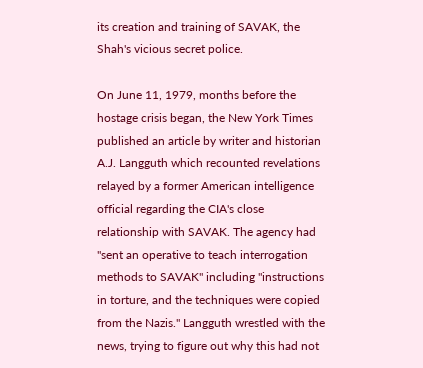its creation and training of SAVAK, the Shah's vicious secret police.

On June 11, 1979, months before the hostage crisis began, the New York Times published an article by writer and historian A.J. Langguth which recounted revelations relayed by a former American intelligence official regarding the CIA's close relationship with SAVAK. The agency had "sent an operative to teach interrogation methods to SAVAK" including "instructions in torture, and the techniques were copied from the Nazis." Langguth wrestled with the news, trying to figure out why this had not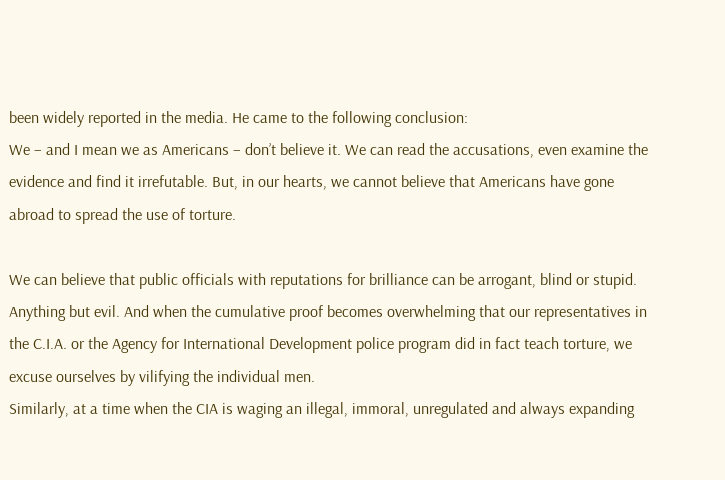been widely reported in the media. He came to the following conclusion:
We – and I mean we as Americans – don’t believe it. We can read the accusations, even examine the evidence and find it irrefutable. But, in our hearts, we cannot believe that Americans have gone abroad to spread the use of torture.

We can believe that public officials with reputations for brilliance can be arrogant, blind or stupid. Anything but evil. And when the cumulative proof becomes overwhelming that our representatives in the C.I.A. or the Agency for International Development police program did in fact teach torture, we excuse ourselves by vilifying the individual men.
Similarly, at a time when the CIA is waging an illegal, immoral, unregulated and always expanding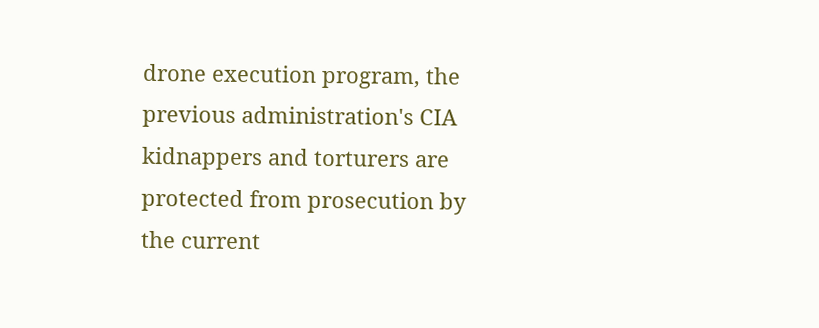drone execution program, the previous administration's CIA kidnappers and torturers are protected from prosecution by the current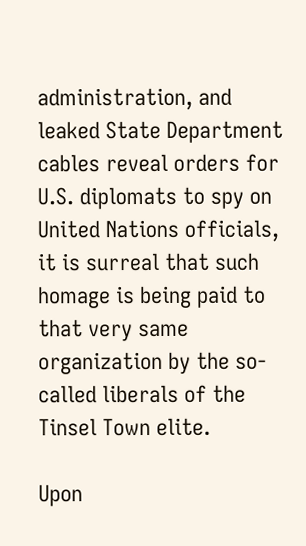administration, and leaked State Department cables reveal orders for U.S. diplomats to spy on United Nations officials, it is surreal that such homage is being paid to that very same organization by the so-called liberals of the Tinsel Town elite.

Upon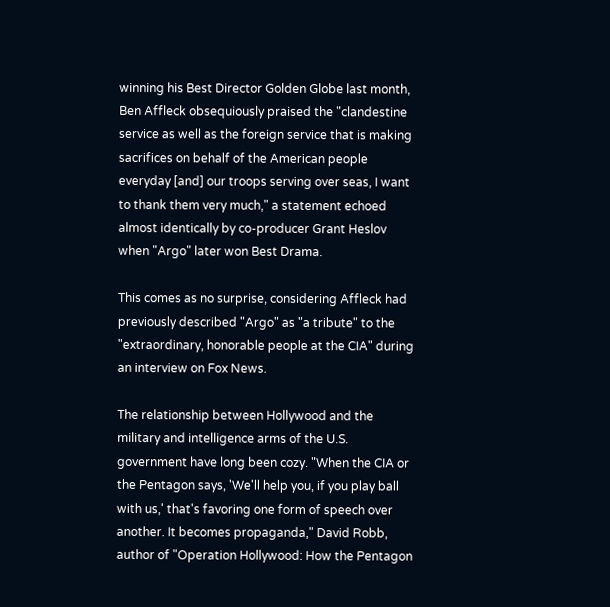winning his Best Director Golden Globe last month, Ben Affleck obsequiously praised the "clandestine service as well as the foreign service that is making sacrifices on behalf of the American people everyday [and] our troops serving over seas, I want to thank them very much," a statement echoed almost identically by co-producer Grant Heslov when "Argo" later won Best Drama.

This comes as no surprise, considering Affleck had previously described "Argo" as "a tribute" to the "extraordinary, honorable people at the CIA" during an interview on Fox News.

The relationship between Hollywood and the military and intelligence arms of the U.S. government have long been cozy. "When the CIA or the Pentagon says, 'We'll help you, if you play ball with us,' that's favoring one form of speech over another. It becomes propaganda," David Robb, author of "Operation Hollywood: How the Pentagon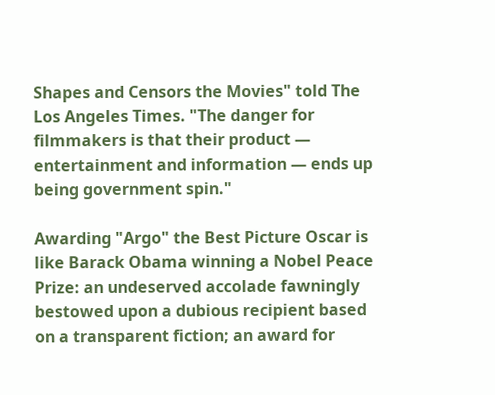Shapes and Censors the Movies" told The Los Angeles Times. "The danger for filmmakers is that their product — entertainment and information — ends up being government spin."

Awarding "Argo" the Best Picture Oscar is like Barack Obama winning a Nobel Peace Prize: an undeserved accolade fawningly bestowed upon a dubious recipient based on a transparent fiction; an award for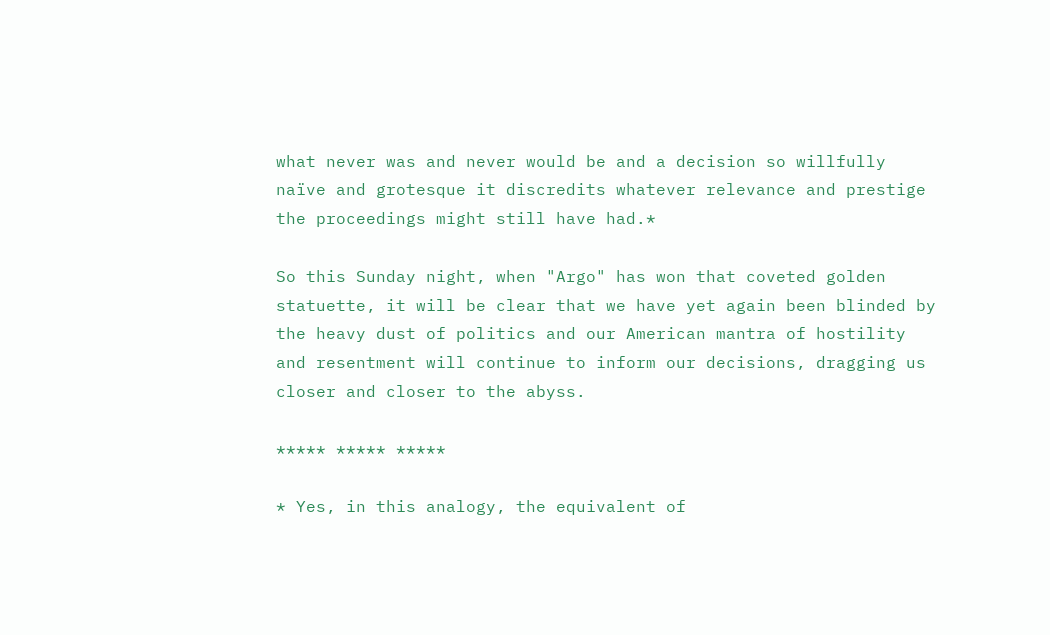what never was and never would be and a decision so willfully naïve and grotesque it discredits whatever relevance and prestige the proceedings might still have had.*

So this Sunday night, when "Argo" has won that coveted golden statuette, it will be clear that we have yet again been blinded by the heavy dust of politics and our American mantra of hostility and resentment will continue to inform our decisions, dragging us closer and closer to the abyss.

***** ***** *****

* Yes, in this analogy, the equivalent of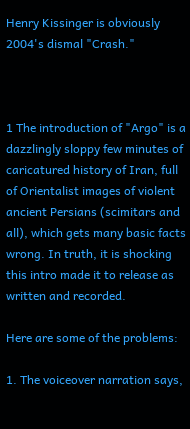Henry Kissinger is obviously 2004's dismal "Crash."



1 The introduction of "Argo" is a dazzlingly sloppy few minutes of caricatured history of Iran, full of Orientalist images of violent ancient Persians (scimitars and all), which gets many basic facts wrong. In truth, it is shocking this intro made it to release as written and recorded.

Here are some of the problems:

1. The voiceover narration says,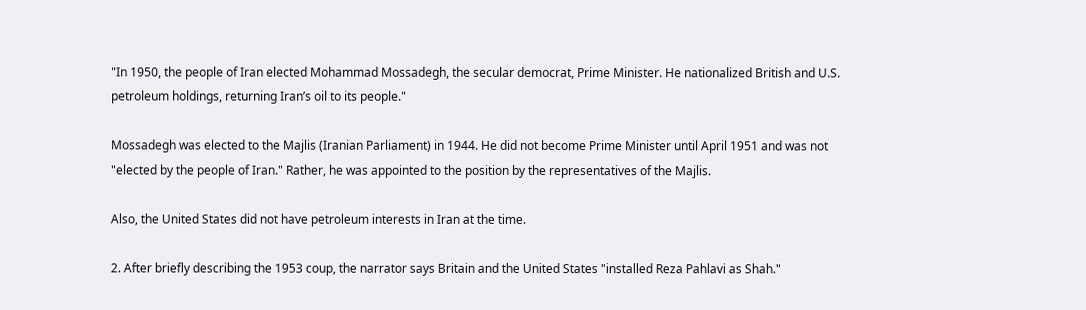"In 1950, the people of Iran elected Mohammad Mossadegh, the secular democrat, Prime Minister. He nationalized British and U.S. petroleum holdings, returning Iran’s oil to its people."

Mossadegh was elected to the Majlis (Iranian Parliament) in 1944. He did not become Prime Minister until April 1951 and was not "elected by the people of Iran." Rather, he was appointed to the position by the representatives of the Majlis.

Also, the United States did not have petroleum interests in Iran at the time.

2. After briefly describing the 1953 coup, the narrator says Britain and the United States "installed Reza Pahlavi as Shah."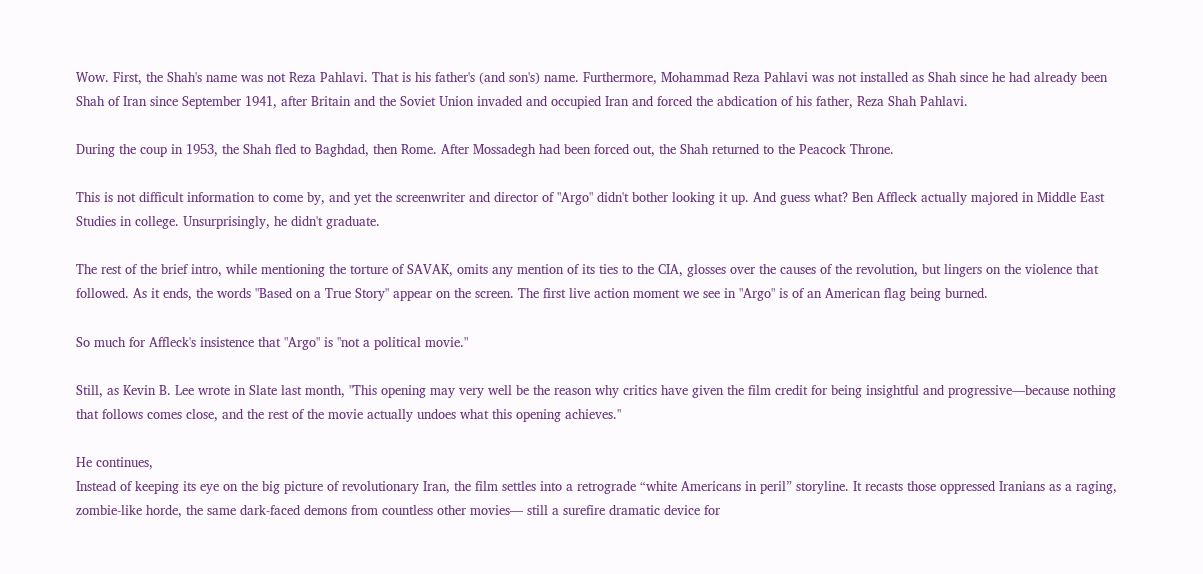Wow. First, the Shah's name was not Reza Pahlavi. That is his father's (and son's) name. Furthermore, Mohammad Reza Pahlavi was not installed as Shah since he had already been Shah of Iran since September 1941, after Britain and the Soviet Union invaded and occupied Iran and forced the abdication of his father, Reza Shah Pahlavi.

During the coup in 1953, the Shah fled to Baghdad, then Rome. After Mossadegh had been forced out, the Shah returned to the Peacock Throne.

This is not difficult information to come by, and yet the screenwriter and director of "Argo" didn't bother looking it up. And guess what? Ben Affleck actually majored in Middle East Studies in college. Unsurprisingly, he didn't graduate.

The rest of the brief intro, while mentioning the torture of SAVAK, omits any mention of its ties to the CIA, glosses over the causes of the revolution, but lingers on the violence that followed. As it ends, the words "Based on a True Story" appear on the screen. The first live action moment we see in "Argo" is of an American flag being burned.

So much for Affleck's insistence that "Argo" is "not a political movie."

Still, as Kevin B. Lee wrote in Slate last month, "This opening may very well be the reason why critics have given the film credit for being insightful and progressive—because nothing that follows comes close, and the rest of the movie actually undoes what this opening achieves."

He continues,
Instead of keeping its eye on the big picture of revolutionary Iran, the film settles into a retrograde “white Americans in peril” storyline. It recasts those oppressed Iranians as a raging, zombie-like horde, the same dark-faced demons from countless other movies— still a surefire dramatic device for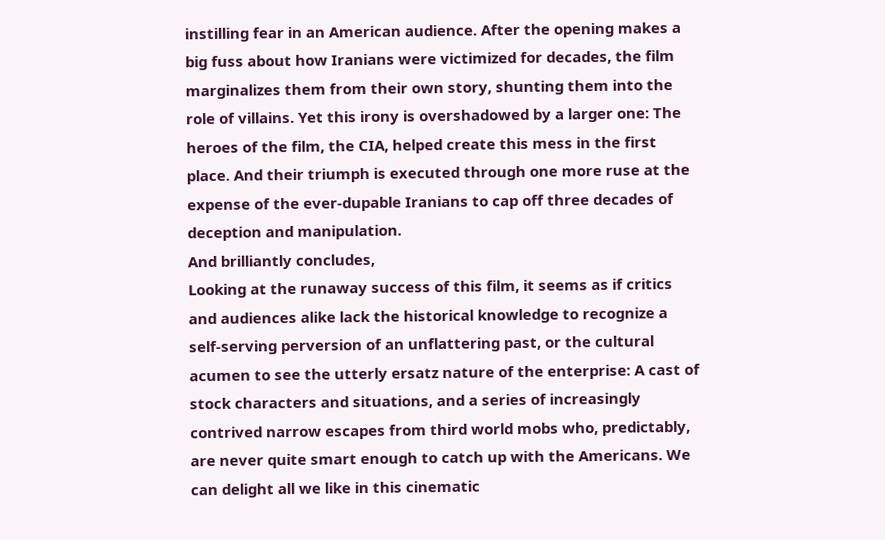instilling fear in an American audience. After the opening makes a big fuss about how Iranians were victimized for decades, the film marginalizes them from their own story, shunting them into the role of villains. Yet this irony is overshadowed by a larger one: The heroes of the film, the CIA, helped create this mess in the first place. And their triumph is executed through one more ruse at the expense of the ever-dupable Iranians to cap off three decades of deception and manipulation.
And brilliantly concludes,
Looking at the runaway success of this film, it seems as if critics and audiences alike lack the historical knowledge to recognize a self-serving perversion of an unflattering past, or the cultural acumen to see the utterly ersatz nature of the enterprise: A cast of stock characters and situations, and a series of increasingly contrived narrow escapes from third world mobs who, predictably, are never quite smart enough to catch up with the Americans. We can delight all we like in this cinematic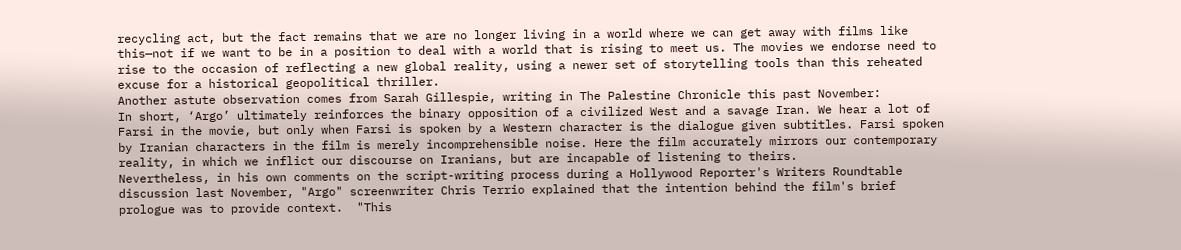recycling act, but the fact remains that we are no longer living in a world where we can get away with films like this—not if we want to be in a position to deal with a world that is rising to meet us. The movies we endorse need to rise to the occasion of reflecting a new global reality, using a newer set of storytelling tools than this reheated excuse for a historical geopolitical thriller.
Another astute observation comes from Sarah Gillespie, writing in The Palestine Chronicle this past November:
In short, ‘Argo’ ultimately reinforces the binary opposition of a civilized West and a savage Iran. We hear a lot of Farsi in the movie, but only when Farsi is spoken by a Western character is the dialogue given subtitles. Farsi spoken by Iranian characters in the film is merely incomprehensible noise. Here the film accurately mirrors our contemporary reality, in which we inflict our discourse on Iranians, but are incapable of listening to theirs.
Nevertheless, in his own comments on the script-writing process during a Hollywood Reporter's Writers Roundtable discussion last November, "Argo" screenwriter Chris Terrio explained that the intention behind the film's brief prologue was to provide context.  "This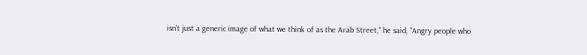isn't just a generic image of what we think of as the Arab Street," he said, "Angry people who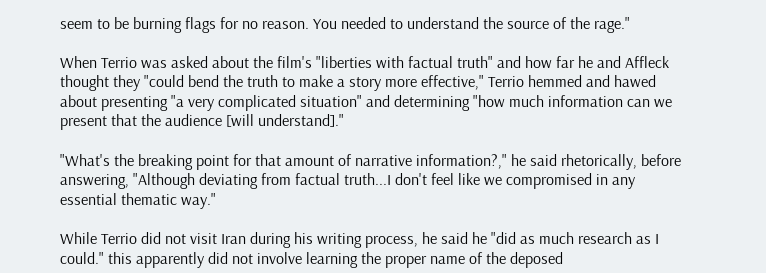seem to be burning flags for no reason. You needed to understand the source of the rage."

When Terrio was asked about the film's "liberties with factual truth" and how far he and Affleck thought they "could bend the truth to make a story more effective," Terrio hemmed and hawed about presenting "a very complicated situation" and determining "how much information can we present that the audience [will understand]."

"What's the breaking point for that amount of narrative information?," he said rhetorically, before answering, "Although deviating from factual truth...I don't feel like we compromised in any essential thematic way."

While Terrio did not visit Iran during his writing process, he said he "did as much research as I could." this apparently did not involve learning the proper name of the deposed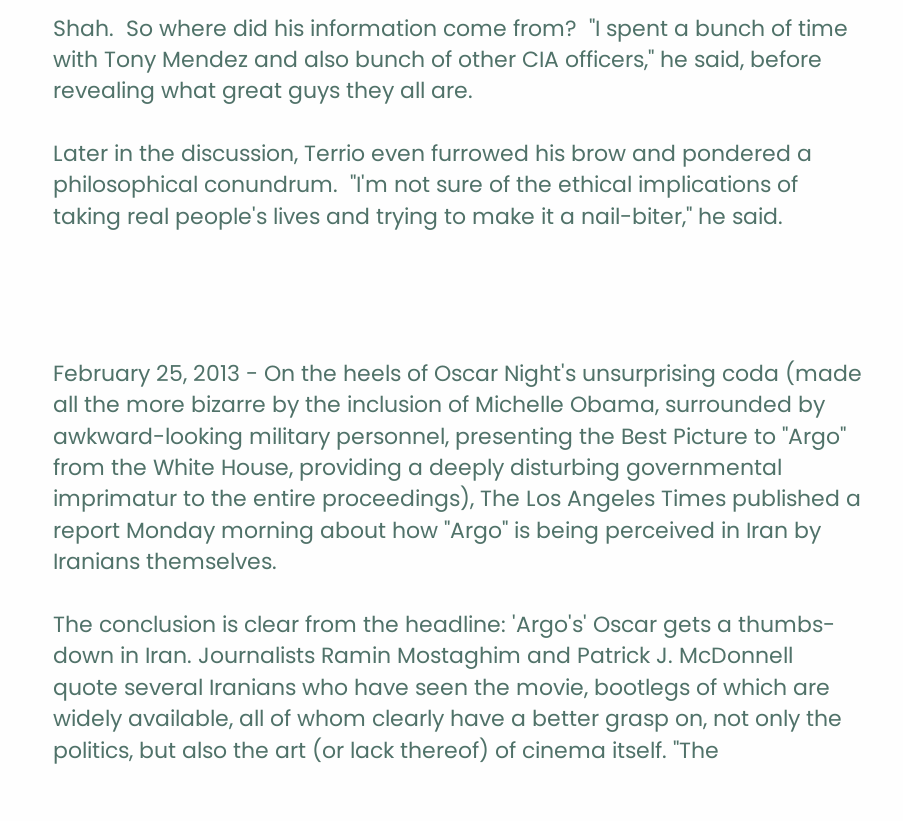Shah.  So where did his information come from?  "I spent a bunch of time with Tony Mendez and also bunch of other CIA officers," he said, before revealing what great guys they all are.

Later in the discussion, Terrio even furrowed his brow and pondered a philosophical conundrum.  "I'm not sure of the ethical implications of taking real people's lives and trying to make it a nail-biter," he said.




February 25, 2013 - On the heels of Oscar Night's unsurprising coda (made all the more bizarre by the inclusion of Michelle Obama, surrounded by awkward-looking military personnel, presenting the Best Picture to "Argo" from the White House, providing a deeply disturbing governmental imprimatur to the entire proceedings), The Los Angeles Times published a report Monday morning about how "Argo" is being perceived in Iran by Iranians themselves.

The conclusion is clear from the headline: 'Argo's' Oscar gets a thumbs-down in Iran. Journalists Ramin Mostaghim and Patrick J. McDonnell quote several Iranians who have seen the movie, bootlegs of which are widely available, all of whom clearly have a better grasp on, not only the politics, but also the art (or lack thereof) of cinema itself. "The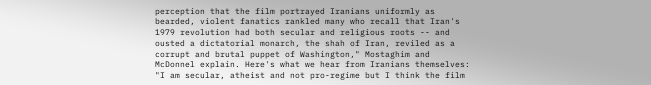perception that the film portrayed Iranians uniformly as bearded, violent fanatics rankled many who recall that Iran's 1979 revolution had both secular and religious roots -- and ousted a dictatorial monarch, the shah of Iran, reviled as a corrupt and brutal puppet of Washington," Mostaghim and McDonnel explain. Here's what we hear from Iranians themselves:
"I am secular, atheist and not pro-regime but I think the film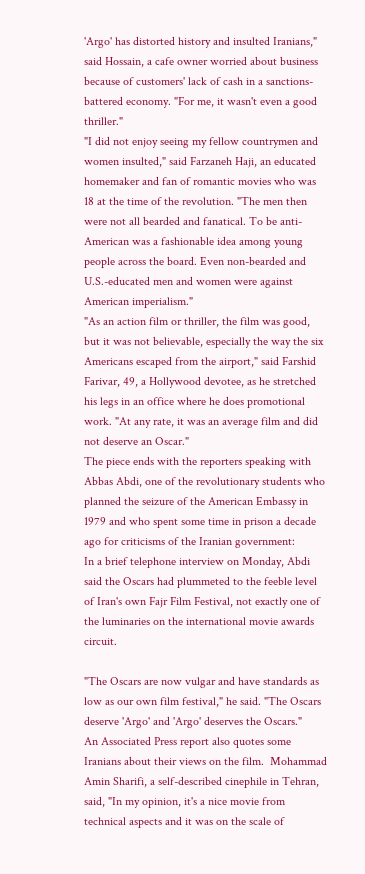'Argo' has distorted history and insulted Iranians," said Hossain, a cafe owner worried about business because of customers' lack of cash in a sanctions-battered economy. "For me, it wasn't even a good thriller."
"I did not enjoy seeing my fellow countrymen and women insulted," said Farzaneh Haji, an educated homemaker and fan of romantic movies who was 18 at the time of the revolution. "The men then were not all bearded and fanatical. To be anti-American was a fashionable idea among young people across the board. Even non-bearded and U.S.-educated men and women were against American imperialism."
"As an action film or thriller, the film was good, but it was not believable, especially the way the six Americans escaped from the airport," said Farshid Farivar, 49, a Hollywood devotee, as he stretched his legs in an office where he does promotional work. "At any rate, it was an average film and did not deserve an Oscar."
The piece ends with the reporters speaking with Abbas Abdi, one of the revolutionary students who planned the seizure of the American Embassy in 1979 and who spent some time in prison a decade ago for criticisms of the Iranian government:
In a brief telephone interview on Monday, Abdi said the Oscars had plummeted to the feeble level of Iran's own Fajr Film Festival, not exactly one of the luminaries on the international movie awards circuit.

"The Oscars are now vulgar and have standards as low as our own film festival," he said. "The Oscars deserve 'Argo' and 'Argo' deserves the Oscars."
An Associated Press report also quotes some Iranians about their views on the film.  Mohammad Amin Sharifi, a self-described cinephile in Tehran, said, "In my opinion, it's a nice movie from technical aspects and it was on the scale of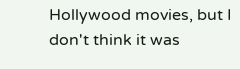Hollywood movies, but I don't think it was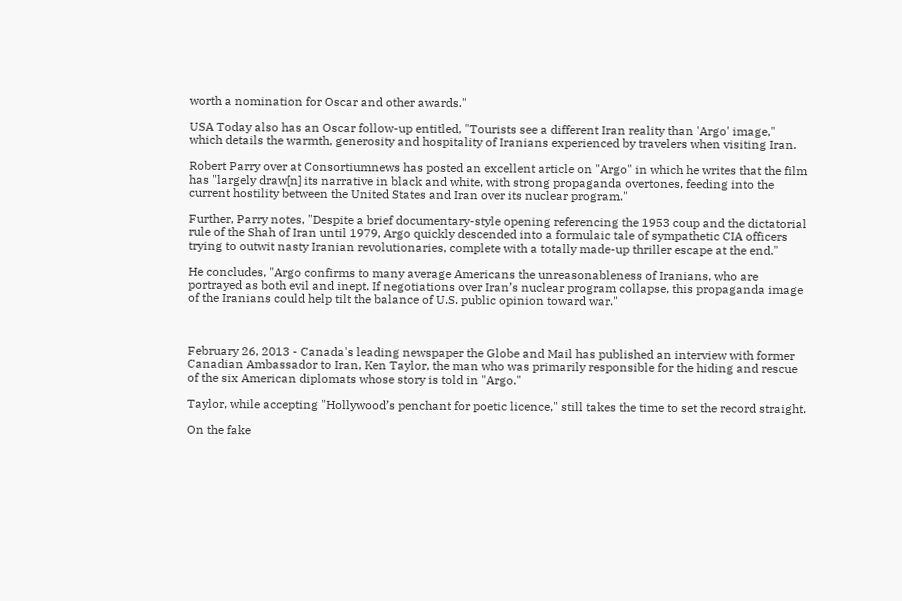worth a nomination for Oscar and other awards."

USA Today also has an Oscar follow-up entitled, "Tourists see a different Iran reality than 'Argo' image," which details the warmth, generosity and hospitality of Iranians experienced by travelers when visiting Iran.

Robert Parry over at Consortiumnews has posted an excellent article on "Argo" in which he writes that the film has "largely draw[n] its narrative in black and white, with strong propaganda overtones, feeding into the current hostility between the United States and Iran over its nuclear program."

Further, Parry notes, "Despite a brief documentary-style opening referencing the 1953 coup and the dictatorial rule of the Shah of Iran until 1979, Argo quickly descended into a formulaic tale of sympathetic CIA officers trying to outwit nasty Iranian revolutionaries, complete with a totally made-up thriller escape at the end."

He concludes, "Argo confirms to many average Americans the unreasonableness of Iranians, who are portrayed as both evil and inept. If negotiations over Iran’s nuclear program collapse, this propaganda image of the Iranians could help tilt the balance of U.S. public opinion toward war."



February 26, 2013 - Canada's leading newspaper the Globe and Mail has published an interview with former Canadian Ambassador to Iran, Ken Taylor, the man who was primarily responsible for the hiding and rescue of the six American diplomats whose story is told in "Argo."

Taylor, while accepting "Hollywood’s penchant for poetic licence," still takes the time to set the record straight.

On the fake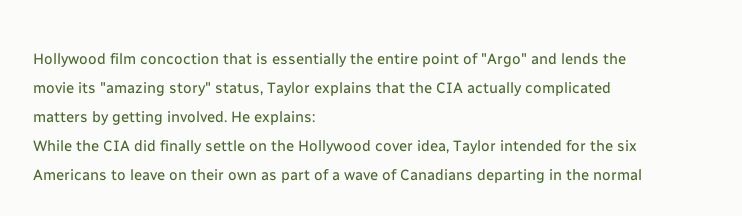Hollywood film concoction that is essentially the entire point of "Argo" and lends the movie its "amazing story" status, Taylor explains that the CIA actually complicated matters by getting involved. He explains:
While the CIA did finally settle on the Hollywood cover idea, Taylor intended for the six Americans to leave on their own as part of a wave of Canadians departing in the normal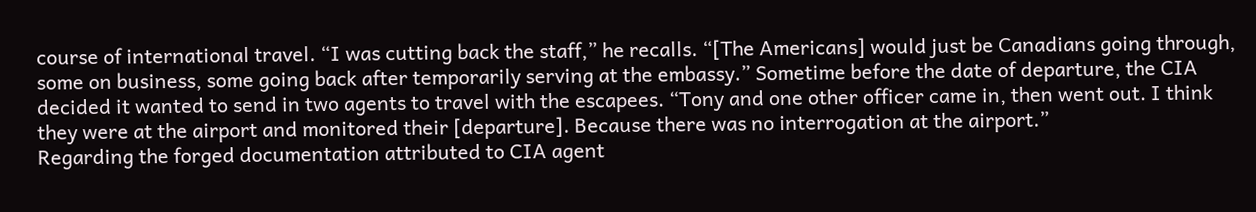course of international travel. “I was cutting back the staff,” he recalls. “[The Americans] would just be Canadians going through, some on business, some going back after temporarily serving at the embassy.” Sometime before the date of departure, the CIA decided it wanted to send in two agents to travel with the escapees. “Tony and one other officer came in, then went out. I think they were at the airport and monitored their [departure]. Because there was no interrogation at the airport.”
Regarding the forged documentation attributed to CIA agent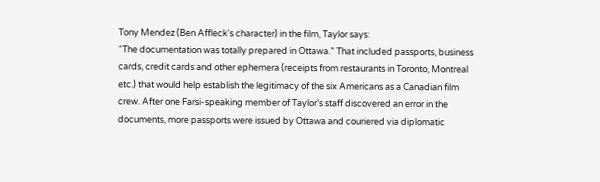Tony Mendez (Ben Affleck's character) in the film, Taylor says:
“The documentation was totally prepared in Ottawa.” That included passports, business cards, credit cards and other ephemera (receipts from restaurants in Toronto, Montreal etc.) that would help establish the legitimacy of the six Americans as a Canadian film crew. After one Farsi-speaking member of Taylor’s staff discovered an error in the documents, more passports were issued by Ottawa and couriered via diplomatic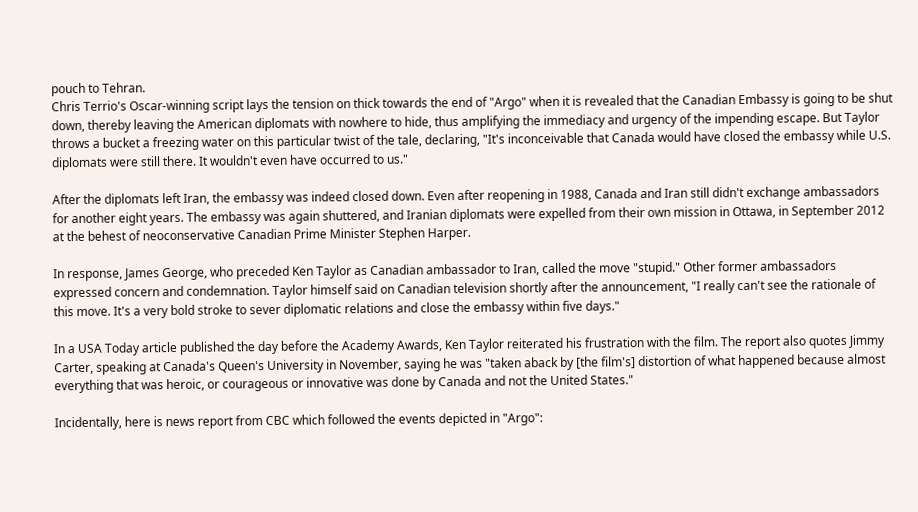pouch to Tehran.
Chris Terrio's Oscar-winning script lays the tension on thick towards the end of "Argo" when it is revealed that the Canadian Embassy is going to be shut down, thereby leaving the American diplomats with nowhere to hide, thus amplifying the immediacy and urgency of the impending escape. But Taylor throws a bucket a freezing water on this particular twist of the tale, declaring, "It's inconceivable that Canada would have closed the embassy while U.S. diplomats were still there. It wouldn't even have occurred to us."

After the diplomats left Iran, the embassy was indeed closed down. Even after reopening in 1988, Canada and Iran still didn't exchange ambassadors for another eight years. The embassy was again shuttered, and Iranian diplomats were expelled from their own mission in Ottawa, in September 2012 at the behest of neoconservative Canadian Prime Minister Stephen Harper.

In response, James George, who preceded Ken Taylor as Canadian ambassador to Iran, called the move "stupid." Other former ambassadors expressed concern and condemnation. Taylor himself said on Canadian television shortly after the announcement, "I really can't see the rationale of this move. It's a very bold stroke to sever diplomatic relations and close the embassy within five days."

In a USA Today article published the day before the Academy Awards, Ken Taylor reiterated his frustration with the film. The report also quotes Jimmy Carter, speaking at Canada's Queen's University in November, saying he was "taken aback by [the film's] distortion of what happened because almost everything that was heroic, or courageous or innovative was done by Canada and not the United States."

Incidentally, here is news report from CBC which followed the events depicted in "Argo":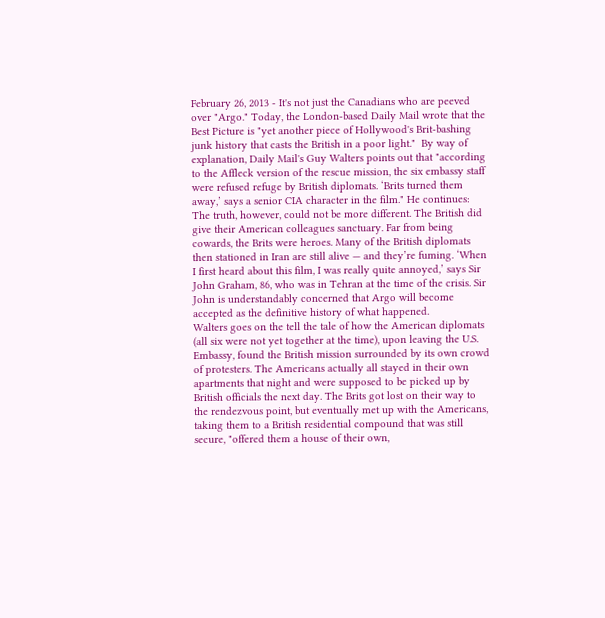February 26, 2013 - It's not just the Canadians who are peeved over "Argo." Today, the London-based Daily Mail wrote that the Best Picture is "yet another piece of Hollywood's Brit-bashing junk history that casts the British in a poor light."  By way of explanation, Daily Mail's Guy Walters points out that "according to the Affleck version of the rescue mission, the six embassy staff were refused refuge by British diplomats. ‘Brits turned them away,’ says a senior CIA character in the film." He continues:
The truth, however, could not be more different. The British did give their American colleagues sanctuary. Far from being cowards, the Brits were heroes. Many of the British diplomats then stationed in Iran are still alive — and they’re fuming. ‘When I first heard about this film, I was really quite annoyed,’ says Sir John Graham, 86, who was in Tehran at the time of the crisis. Sir John is understandably concerned that Argo will become accepted as the definitive history of what happened.
Walters goes on the tell the tale of how the American diplomats (all six were not yet together at the time), upon leaving the U.S. Embassy, found the British mission surrounded by its own crowd of protesters. The Americans actually all stayed in their own apartments that night and were supposed to be picked up by British officials the next day. The Brits got lost on their way to the rendezvous point, but eventually met up with the Americans, taking them to a British residential compound that was still secure, "offered them a house of their own,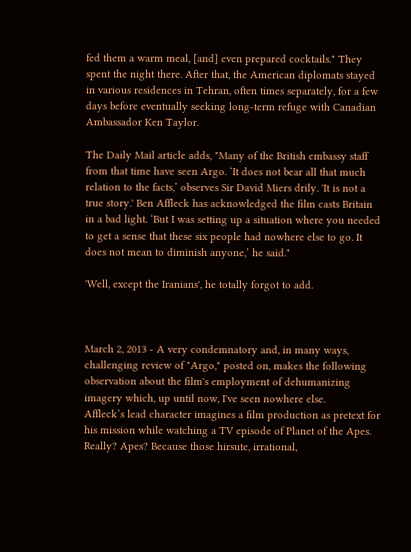fed them a warm meal, [and] even prepared cocktails." They spent the night there. After that, the American diplomats stayed in various residences in Tehran, often times separately, for a few days before eventually seeking long-term refuge with Canadian Ambassador Ken Taylor.

The Daily Mail article adds, "Many of the British embassy staff from that time have seen Argo. ‘It does not bear all that much relation to the facts,’ observes Sir David Miers drily. 'It is not a true story.' Ben Affleck has acknowledged the film casts Britain in a bad light. ‘But I was setting up a situation where you needed to get a sense that these six people had nowhere else to go. It does not mean to diminish anyone,’ he said."

'Well, except the Iranians', he totally forgot to add.



March 2, 2013 - A very condemnatory and, in many ways, challenging review of "Argo," posted on, makes the following observation about the film's employment of dehumanizing imagery which, up until now, I've seen nowhere else.
Affleck’s lead character imagines a film production as pretext for his mission while watching a TV episode of Planet of the Apes. Really? Apes? Because those hirsute, irrational,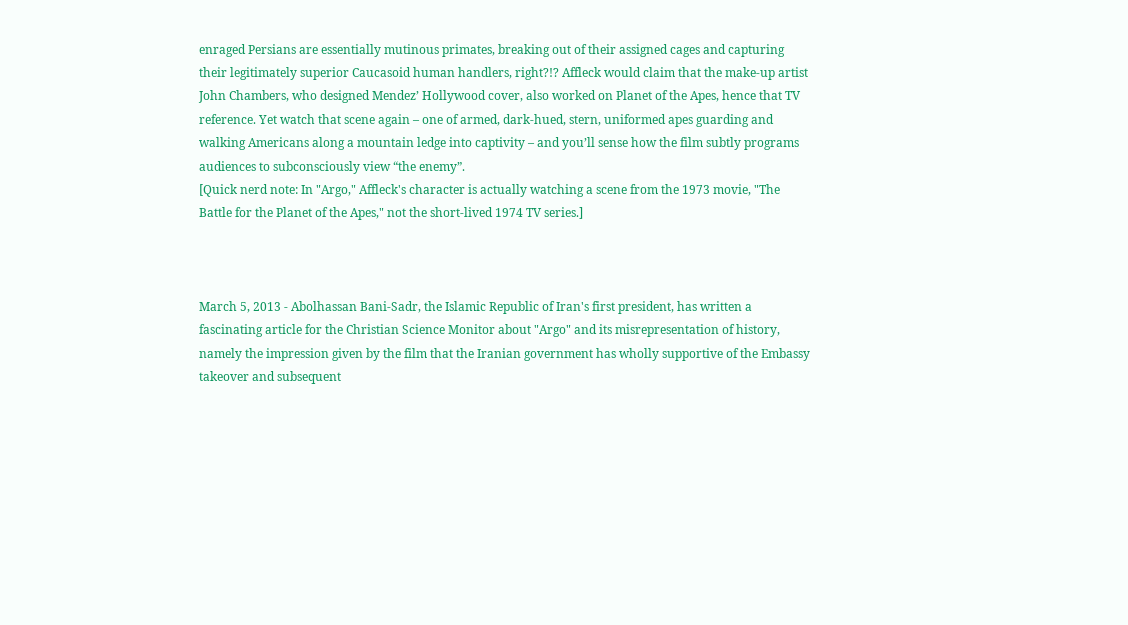enraged Persians are essentially mutinous primates, breaking out of their assigned cages and capturing their legitimately superior Caucasoid human handlers, right?!? Affleck would claim that the make-up artist John Chambers, who designed Mendez’ Hollywood cover, also worked on Planet of the Apes, hence that TV reference. Yet watch that scene again – one of armed, dark-hued, stern, uniformed apes guarding and walking Americans along a mountain ledge into captivity – and you’ll sense how the film subtly programs audiences to subconsciously view “the enemy”.
[Quick nerd note: In "Argo," Affleck's character is actually watching a scene from the 1973 movie, "The Battle for the Planet of the Apes," not the short-lived 1974 TV series.]



March 5, 2013 - Abolhassan Bani-Sadr, the Islamic Republic of Iran's first president, has written a fascinating article for the Christian Science Monitor about "Argo" and its misrepresentation of history, namely the impression given by the film that the Iranian government has wholly supportive of the Embassy takeover and subsequent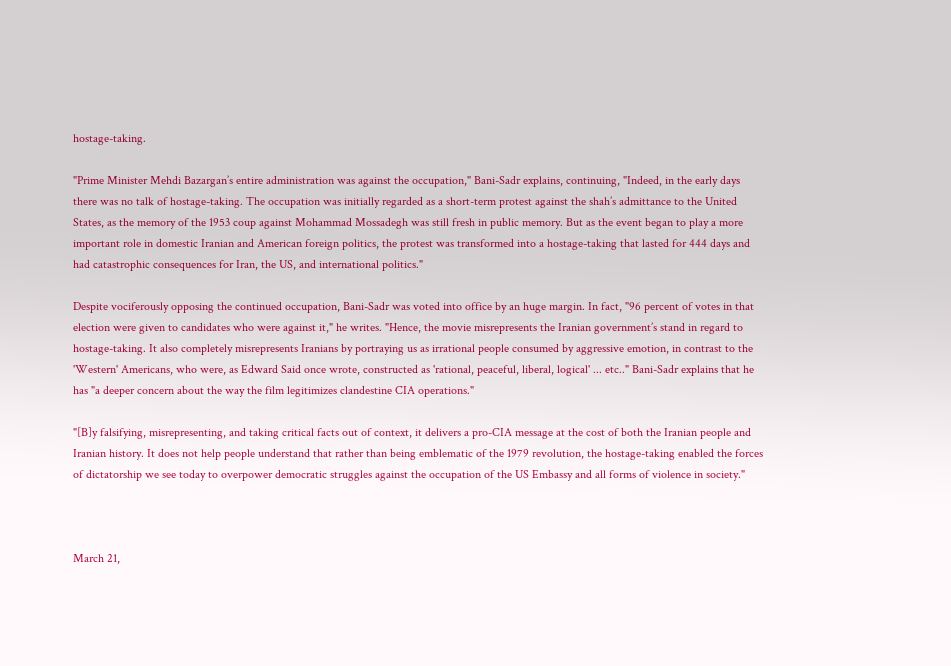hostage-taking.

"Prime Minister Mehdi Bazargan’s entire administration was against the occupation," Bani-Sadr explains, continuing, "Indeed, in the early days there was no talk of hostage-taking. The occupation was initially regarded as a short-term protest against the shah’s admittance to the United States, as the memory of the 1953 coup against Mohammad Mossadegh was still fresh in public memory. But as the event began to play a more important role in domestic Iranian and American foreign politics, the protest was transformed into a hostage-taking that lasted for 444 days and had catastrophic consequences for Iran, the US, and international politics."

Despite vociferously opposing the continued occupation, Bani-Sadr was voted into office by an huge margin. In fact, "96 percent of votes in that election were given to candidates who were against it," he writes. "Hence, the movie misrepresents the Iranian government’s stand in regard to hostage-taking. It also completely misrepresents Iranians by portraying us as irrational people consumed by aggressive emotion, in contrast to the 'Western' Americans, who were, as Edward Said once wrote, constructed as 'rational, peaceful, liberal, logical' ... etc.." Bani-Sadr explains that he has "a deeper concern about the way the film legitimizes clandestine CIA operations."

"[B]y falsifying, misrepresenting, and taking critical facts out of context, it delivers a pro-CIA message at the cost of both the Iranian people and Iranian history. It does not help people understand that rather than being emblematic of the 1979 revolution, the hostage-taking enabled the forces of dictatorship we see today to overpower democratic struggles against the occupation of the US Embassy and all forms of violence in society."



March 21,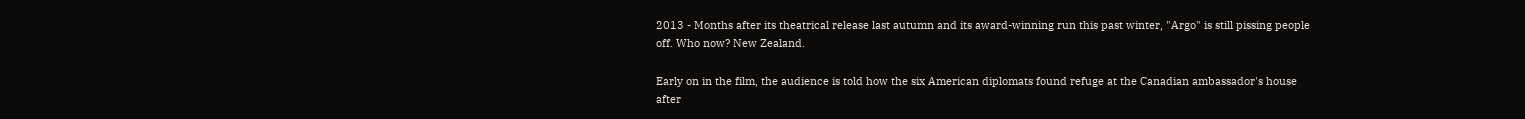2013 - Months after its theatrical release last autumn and its award-winning run this past winter, "Argo" is still pissing people off. Who now? New Zealand.

Early on in the film, the audience is told how the six American diplomats found refuge at the Canadian ambassador's house after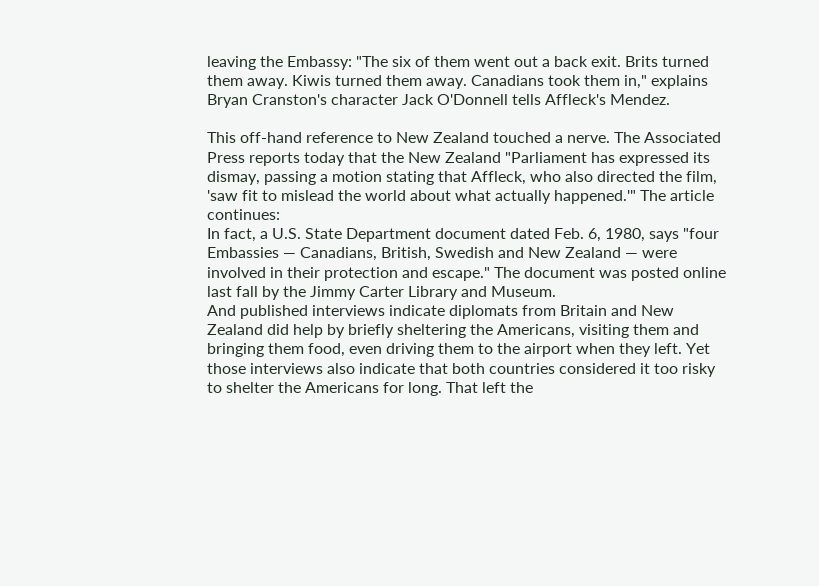leaving the Embassy: "The six of them went out a back exit. Brits turned them away. Kiwis turned them away. Canadians took them in," explains Bryan Cranston's character Jack O'Donnell tells Affleck's Mendez.

This off-hand reference to New Zealand touched a nerve. The Associated Press reports today that the New Zealand "Parliament has expressed its dismay, passing a motion stating that Affleck, who also directed the film, 'saw fit to mislead the world about what actually happened.'" The article continues:
In fact, a U.S. State Department document dated Feb. 6, 1980, says "four Embassies — Canadians, British, Swedish and New Zealand — were involved in their protection and escape." The document was posted online last fall by the Jimmy Carter Library and Museum.
And published interviews indicate diplomats from Britain and New Zealand did help by briefly sheltering the Americans, visiting them and bringing them food, even driving them to the airport when they left. Yet those interviews also indicate that both countries considered it too risky to shelter the Americans for long. That left the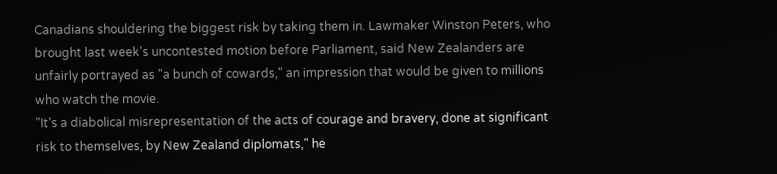Canadians shouldering the biggest risk by taking them in. Lawmaker Winston Peters, who brought last week's uncontested motion before Parliament, said New Zealanders are unfairly portrayed as "a bunch of cowards," an impression that would be given to millions who watch the movie.
"It's a diabolical misrepresentation of the acts of courage and bravery, done at significant risk to themselves, by New Zealand diplomats," he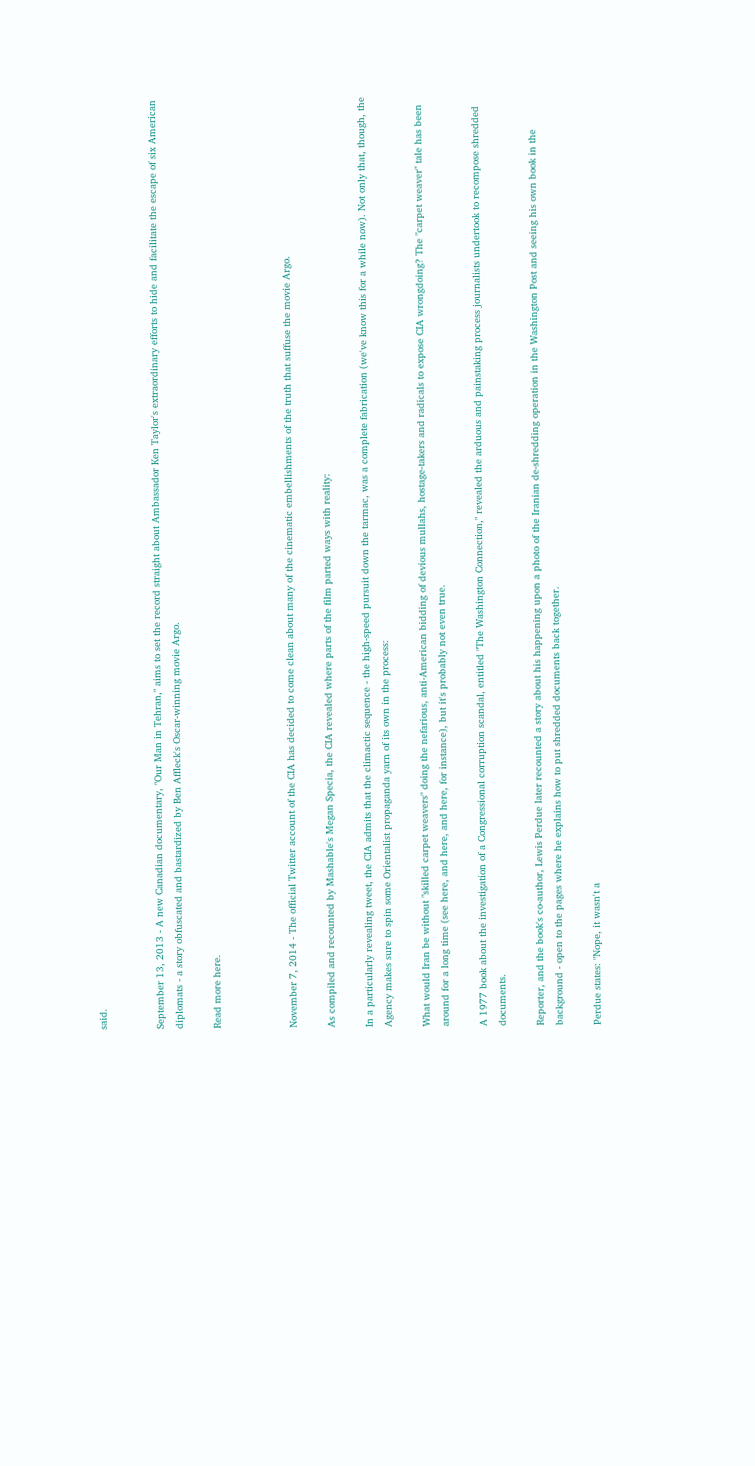said.


September 13, 2013 - A new Canadian documentary, "Our Man in Tehran," aims to set the record straight about Ambassador Ken Taylor's extraordinary efforts to hide and facilitate the escape of six American diplomats - a story obfuscated and bastardized by Ben Affleck's Oscar-winning movie Argo.

Read more here.



November 7, 2014 - The official Twitter account of the CIA has decided to come clean about many of the cinematic embellishments of the truth that suffuse the movie Argo.

As compiled and recounted by Mashable's Megan Specia, the CIA revealed where parts of the film parted ways with reality:

In a particularly revealing tweet, the CIA admits that the climactic sequence - the high-speed pursuit down the tarmac, was a complete fabrication (we've know this for a while now). Not only that, though, the Agency makes sure to spin some Orientalist propaganda yarn of its own in the process:

What would Iran be without "skilled carpet weavers" doing the nefarious, anti-American bidding of devious mullahs, hostage-takers and radicals to expose CIA wrongdoing? The "carpet weaver" tale has been around for a long time (see here, and here, and here, for instance), but it's probably not even true.

A 1977 book about the investigation of a Congressional corruption scandal, entitled "The Washington Connection," revealed the arduous and painstaking process journalists undertook to recompose shredded documents.

Reporter, and the book's co-author, Lewis Perdue later recounted a story about his happening upon a photo of the Iranian de-shredding operation in the Washington Post and seeing his own book in the background - open to the pages where he explains how to put shredded documents back together.

Perdue states: "Nope, it wasn't a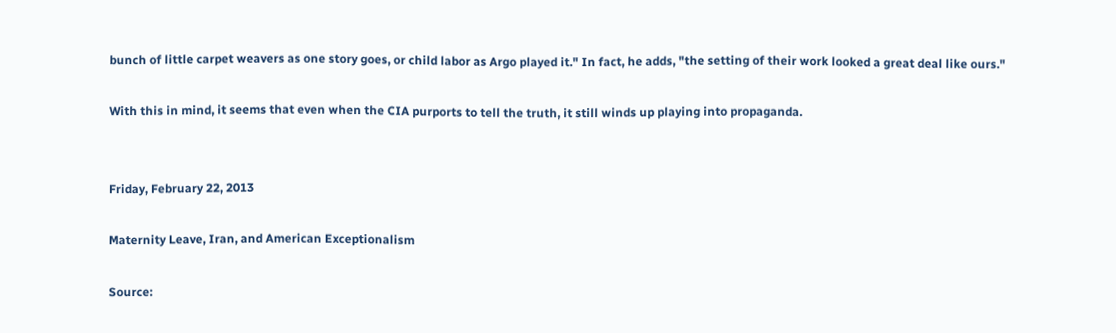bunch of little carpet weavers as one story goes, or child labor as Argo played it." In fact, he adds, "the setting of their work looked a great deal like ours."

With this in mind, it seems that even when the CIA purports to tell the truth, it still winds up playing into propaganda.


Friday, February 22, 2013

Maternity Leave, Iran, and American Exceptionalism

Source: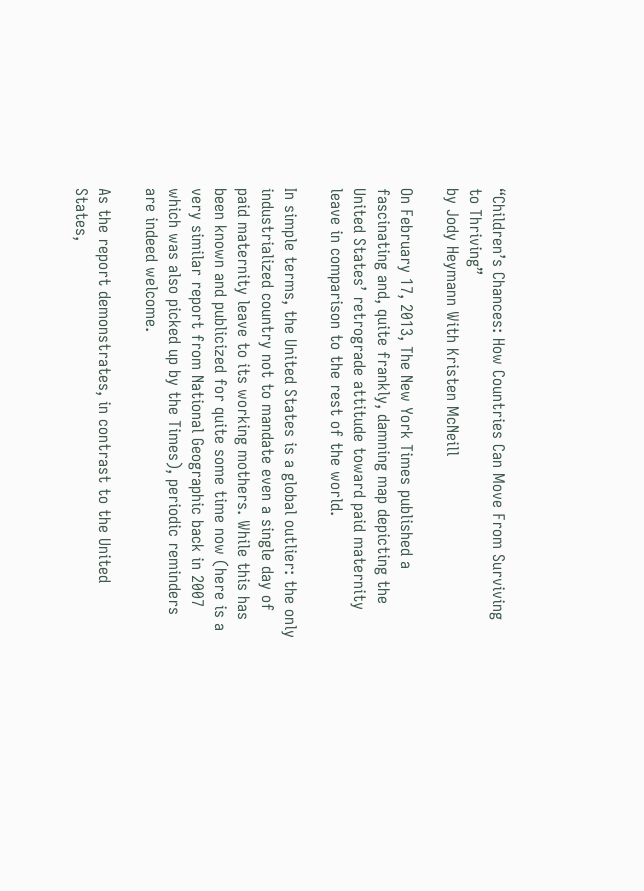“Children’s Chances: How Countries Can Move From Surviving to Thriving”
by Jody Heymann With Kristen McNeill

On February 17, 2013, The New York Times published a fascinating and, quite frankly, damning map depicting the United States’ retrograde attitude toward paid maternity leave in comparison to the rest of the world.

In simple terms, the United States is a global outlier: the only industrialized country not to mandate even a single day of paid maternity leave to its working mothers. While this has been known and publicized for quite some time now (here is a very similar report from National Geographic back in 2007 which was also picked up by the Times), periodic reminders are indeed welcome.

As the report demonstrates, in contrast to the United States,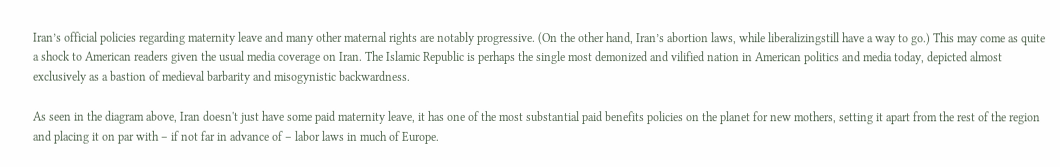Iran’s official policies regarding maternity leave and many other maternal rights are notably progressive. (On the other hand, Iran’s abortion laws, while liberalizingstill have a way to go.) This may come as quite a shock to American readers given the usual media coverage on Iran. The Islamic Republic is perhaps the single most demonized and vilified nation in American politics and media today, depicted almost exclusively as a bastion of medieval barbarity and misogynistic backwardness.

As seen in the diagram above, Iran doesn't just have some paid maternity leave, it has one of the most substantial paid benefits policies on the planet for new mothers, setting it apart from the rest of the region and placing it on par with – if not far in advance of – labor laws in much of Europe.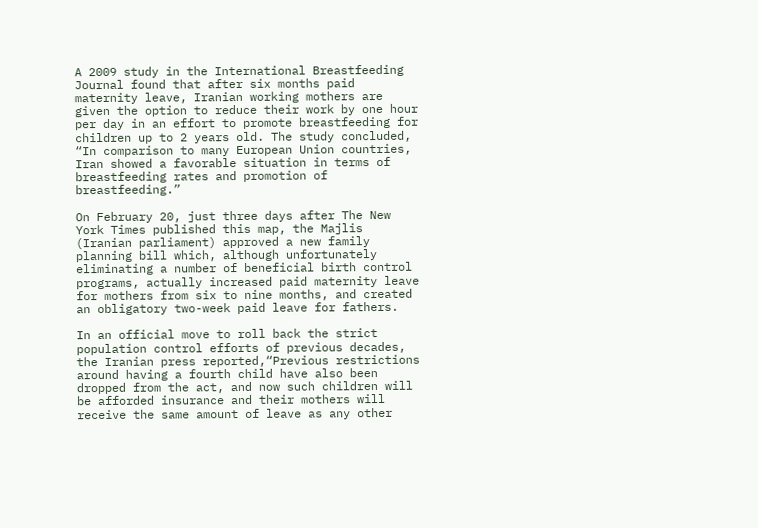A 2009 study in the International Breastfeeding Journal found that after six months paid maternity leave, Iranian working mothers are given the option to reduce their work by one hour per day in an effort to promote breastfeeding for children up to 2 years old. The study concluded, “In comparison to many European Union countries, Iran showed a favorable situation in terms of breastfeeding rates and promotion of breastfeeding.”

On February 20, just three days after The New York Times published this map, the Majlis (Iranian parliament) approved a new family planning bill which, although unfortunately eliminating a number of beneficial birth control programs, actually increased paid maternity leave for mothers from six to nine months, and created an obligatory two-week paid leave for fathers.

In an official move to roll back the strict population control efforts of previous decades, the Iranian press reported,“Previous restrictions around having a fourth child have also been dropped from the act, and now such children will be afforded insurance and their mothers will receive the same amount of leave as any other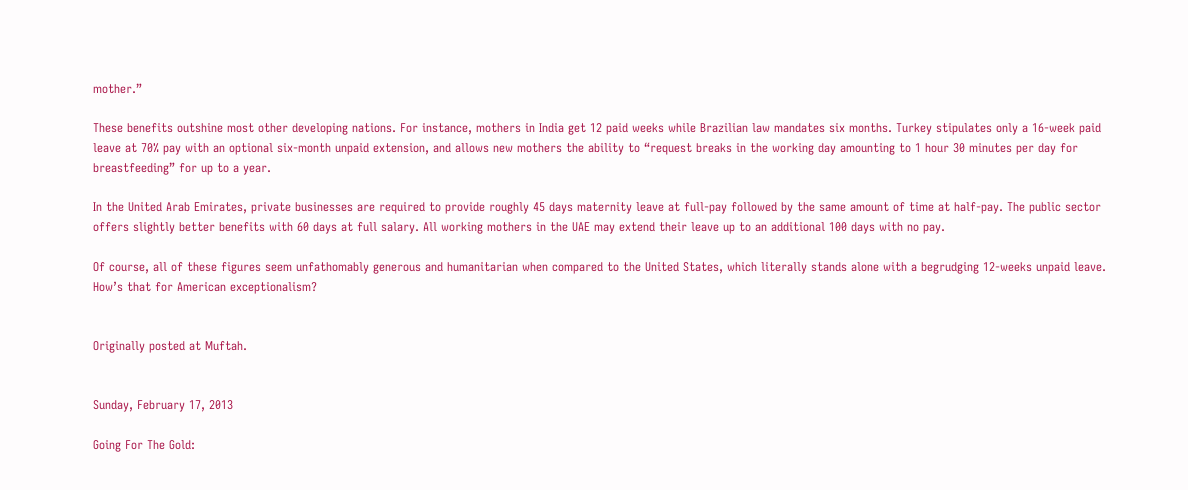mother.”

These benefits outshine most other developing nations. For instance, mothers in India get 12 paid weeks while Brazilian law mandates six months. Turkey stipulates only a 16-week paid leave at 70% pay with an optional six-month unpaid extension, and allows new mothers the ability to “request breaks in the working day amounting to 1 hour 30 minutes per day for breastfeeding” for up to a year.

In the United Arab Emirates, private businesses are required to provide roughly 45 days maternity leave at full-pay followed by the same amount of time at half-pay. The public sector offers slightly better benefits with 60 days at full salary. All working mothers in the UAE may extend their leave up to an additional 100 days with no pay.

Of course, all of these figures seem unfathomably generous and humanitarian when compared to the United States, which literally stands alone with a begrudging 12-weeks unpaid leave. How’s that for American exceptionalism?


Originally posted at Muftah.


Sunday, February 17, 2013

Going For The Gold: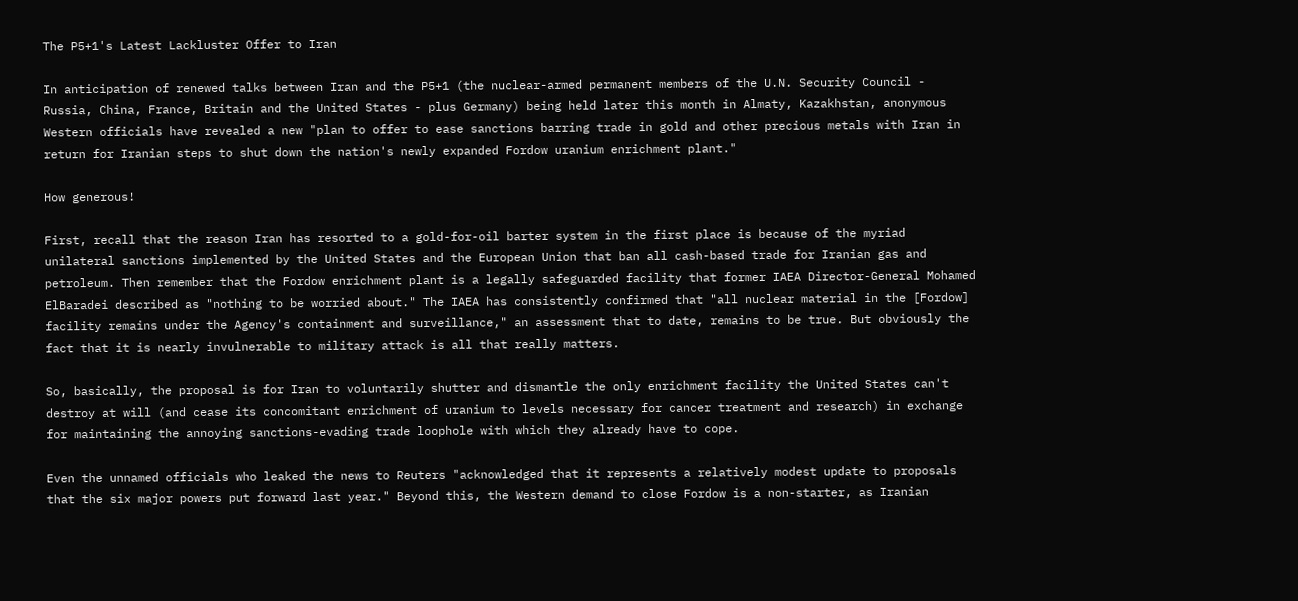The P5+1's Latest Lackluster Offer to Iran

In anticipation of renewed talks between Iran and the P5+1 (the nuclear-armed permanent members of the U.N. Security Council - Russia, China, France, Britain and the United States - plus Germany) being held later this month in Almaty, Kazakhstan, anonymous Western officials have revealed a new "plan to offer to ease sanctions barring trade in gold and other precious metals with Iran in return for Iranian steps to shut down the nation's newly expanded Fordow uranium enrichment plant."

How generous!

First, recall that the reason Iran has resorted to a gold-for-oil barter system in the first place is because of the myriad unilateral sanctions implemented by the United States and the European Union that ban all cash-based trade for Iranian gas and petroleum. Then remember that the Fordow enrichment plant is a legally safeguarded facility that former IAEA Director-General Mohamed ElBaradei described as "nothing to be worried about." The IAEA has consistently confirmed that "all nuclear material in the [Fordow] facility remains under the Agency's containment and surveillance," an assessment that to date, remains to be true. But obviously the fact that it is nearly invulnerable to military attack is all that really matters.

So, basically, the proposal is for Iran to voluntarily shutter and dismantle the only enrichment facility the United States can't destroy at will (and cease its concomitant enrichment of uranium to levels necessary for cancer treatment and research) in exchange for maintaining the annoying sanctions-evading trade loophole with which they already have to cope.

Even the unnamed officials who leaked the news to Reuters "acknowledged that it represents a relatively modest update to proposals that the six major powers put forward last year." Beyond this, the Western demand to close Fordow is a non-starter, as Iranian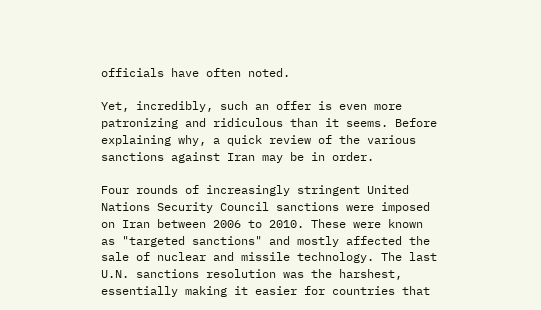officials have often noted.

Yet, incredibly, such an offer is even more patronizing and ridiculous than it seems. Before explaining why, a quick review of the various sanctions against Iran may be in order.

Four rounds of increasingly stringent United Nations Security Council sanctions were imposed on Iran between 2006 to 2010. These were known as "targeted sanctions" and mostly affected the sale of nuclear and missile technology. The last U.N. sanctions resolution was the harshest, essentially making it easier for countries that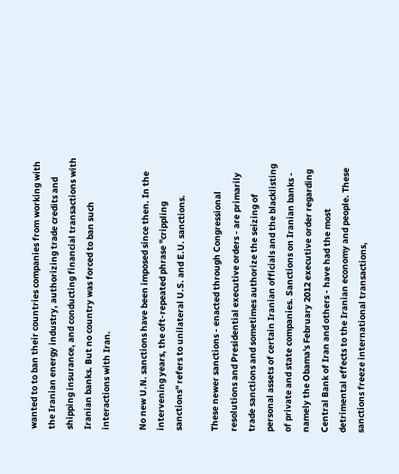wanted to to ban their countries companies from working with the Iranian energy industry, authorizing trade credits and shipping insurance, and conducting financial transactions with Iranian banks. But no country was forced to ban such interactions with Iran.

No new U.N. sanctions have been imposed since then. In the intervening years, the oft-repeated phrase "crippling sanctions" refers to unilateral U.S. and E.U. sanctions.

These newer sanctions - enacted through Congressional resolutions and Presidential executive orders - are primarily trade sanctions and sometimes authorize the seizing of personal assets of certain Iranian officials and the blacklisting of private and state companies. Sanctions on Iranian banks - namely the Obama's February 2012 executive order regarding Central Bank of Iran and others - have had the most detrimental effects to the Iranian economy and people. These sanctions freeze international transactions,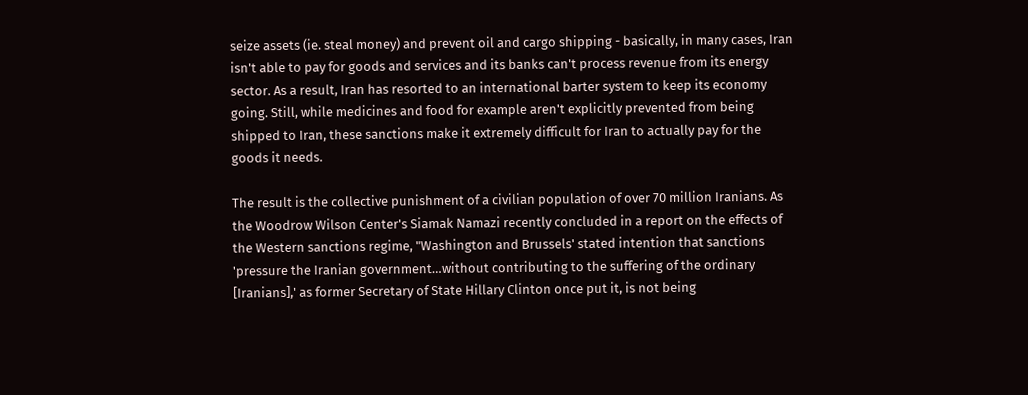seize assets (ie. steal money) and prevent oil and cargo shipping - basically, in many cases, Iran isn't able to pay for goods and services and its banks can't process revenue from its energy sector. As a result, Iran has resorted to an international barter system to keep its economy going. Still, while medicines and food for example aren't explicitly prevented from being shipped to Iran, these sanctions make it extremely difficult for Iran to actually pay for the goods it needs.

The result is the collective punishment of a civilian population of over 70 million Iranians. As the Woodrow Wilson Center's Siamak Namazi recently concluded in a report on the effects of the Western sanctions regime, "Washington and Brussels' stated intention that sanctions 'pressure the Iranian government…without contributing to the suffering of the ordinary [Iranians],' as former Secretary of State Hillary Clinton once put it, is not being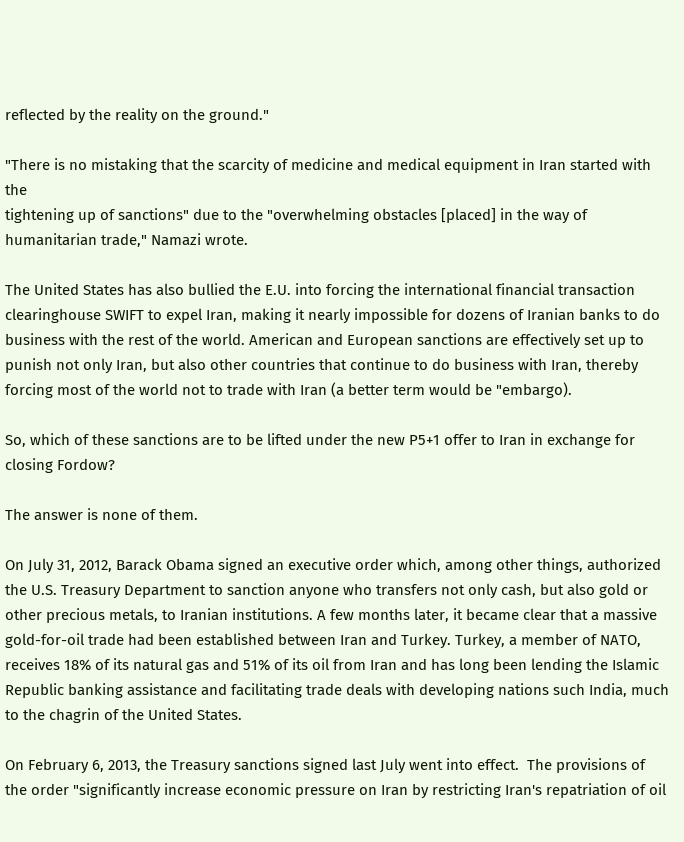reflected by the reality on the ground."

"There is no mistaking that the scarcity of medicine and medical equipment in Iran started with the
tightening up of sanctions" due to the "overwhelming obstacles [placed] in the way of humanitarian trade," Namazi wrote.

The United States has also bullied the E.U. into forcing the international financial transaction clearinghouse SWIFT to expel Iran, making it nearly impossible for dozens of Iranian banks to do business with the rest of the world. American and European sanctions are effectively set up to punish not only Iran, but also other countries that continue to do business with Iran, thereby forcing most of the world not to trade with Iran (a better term would be "embargo).

So, which of these sanctions are to be lifted under the new P5+1 offer to Iran in exchange for closing Fordow?

The answer is none of them.

On July 31, 2012, Barack Obama signed an executive order which, among other things, authorized the U.S. Treasury Department to sanction anyone who transfers not only cash, but also gold or other precious metals, to Iranian institutions. A few months later, it became clear that a massive gold-for-oil trade had been established between Iran and Turkey. Turkey, a member of NATO, receives 18% of its natural gas and 51% of its oil from Iran and has long been lending the Islamic Republic banking assistance and facilitating trade deals with developing nations such India, much to the chagrin of the United States.

On February 6, 2013, the Treasury sanctions signed last July went into effect.  The provisions of the order "significantly increase economic pressure on Iran by restricting Iran's repatriation of oil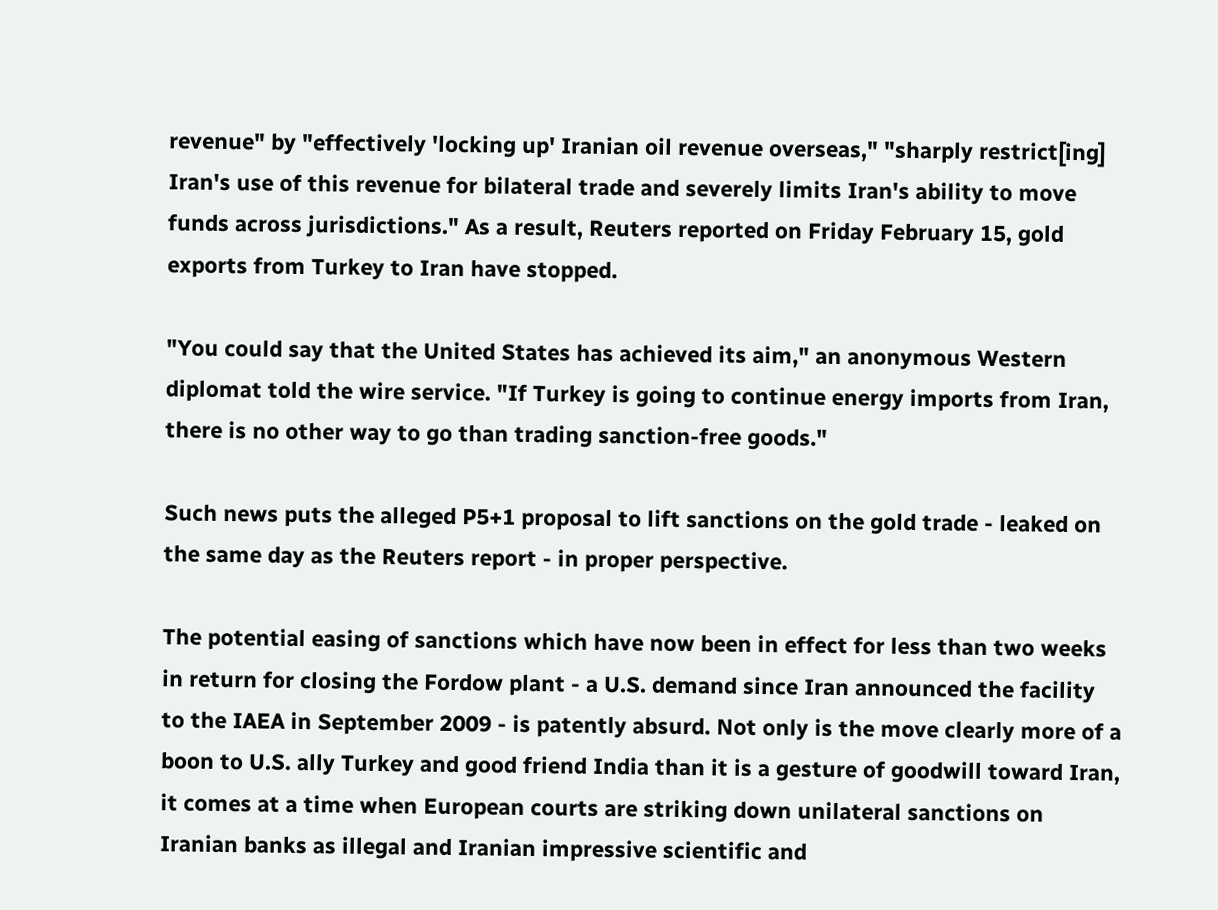revenue" by "effectively 'locking up' Iranian oil revenue overseas," "sharply restrict[ing] Iran's use of this revenue for bilateral trade and severely limits Iran's ability to move funds across jurisdictions." As a result, Reuters reported on Friday February 15, gold exports from Turkey to Iran have stopped.

"You could say that the United States has achieved its aim," an anonymous Western diplomat told the wire service. "If Turkey is going to continue energy imports from Iran, there is no other way to go than trading sanction-free goods."

Such news puts the alleged P5+1 proposal to lift sanctions on the gold trade - leaked on the same day as the Reuters report - in proper perspective.

The potential easing of sanctions which have now been in effect for less than two weeks in return for closing the Fordow plant - a U.S. demand since Iran announced the facility to the IAEA in September 2009 - is patently absurd. Not only is the move clearly more of a boon to U.S. ally Turkey and good friend India than it is a gesture of goodwill toward Iran, it comes at a time when European courts are striking down unilateral sanctions on Iranian banks as illegal and Iranian impressive scientific and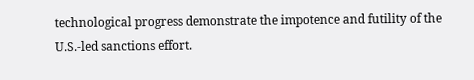technological progress demonstrate the impotence and futility of the U.S.-led sanctions effort.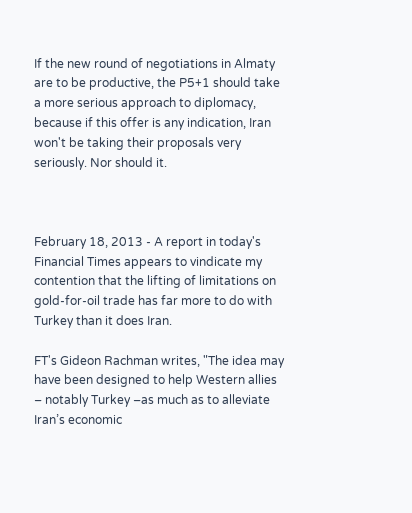If the new round of negotiations in Almaty are to be productive, the P5+1 should take a more serious approach to diplomacy, because if this offer is any indication, Iran won't be taking their proposals very seriously. Nor should it.



February 18, 2013 - A report in today's Financial Times appears to vindicate my contention that the lifting of limitations on gold-for-oil trade has far more to do with Turkey than it does Iran.

FT's Gideon Rachman writes, "The idea may have been designed to help Western allies – notably Turkey –as much as to alleviate Iran’s economic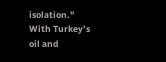isolation."  With Turkey’s oil and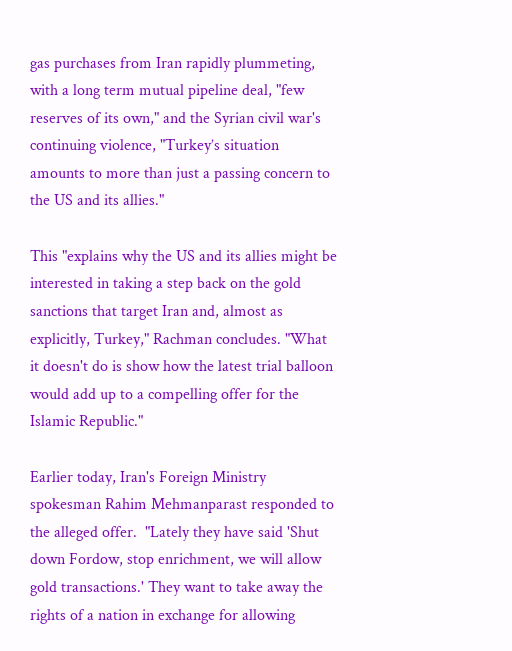gas purchases from Iran rapidly plummeting, with a long term mutual pipeline deal, "few reserves of its own," and the Syrian civil war's continuing violence, "Turkey’s situation amounts to more than just a passing concern to the US and its allies."

This "explains why the US and its allies might be interested in taking a step back on the gold sanctions that target Iran and, almost as explicitly, Turkey," Rachman concludes. "What it doesn't do is show how the latest trial balloon would add up to a compelling offer for the Islamic Republic."

Earlier today, Iran's Foreign Ministry spokesman Rahim Mehmanparast responded to the alleged offer.  "Lately they have said 'Shut down Fordow, stop enrichment, we will allow gold transactions.' They want to take away the rights of a nation in exchange for allowing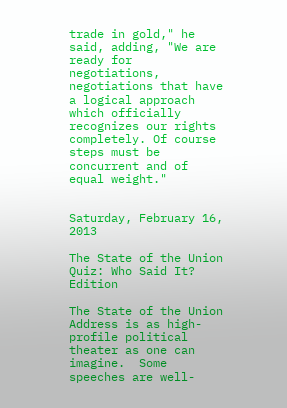trade in gold," he said, adding, "We are ready for negotiations, negotiations that have a logical approach which officially recognizes our rights completely. Of course steps must be concurrent and of equal weight."


Saturday, February 16, 2013

The State of the Union Quiz: Who Said It? Edition

The State of the Union Address is as high-profile political theater as one can imagine.  Some speeches are well-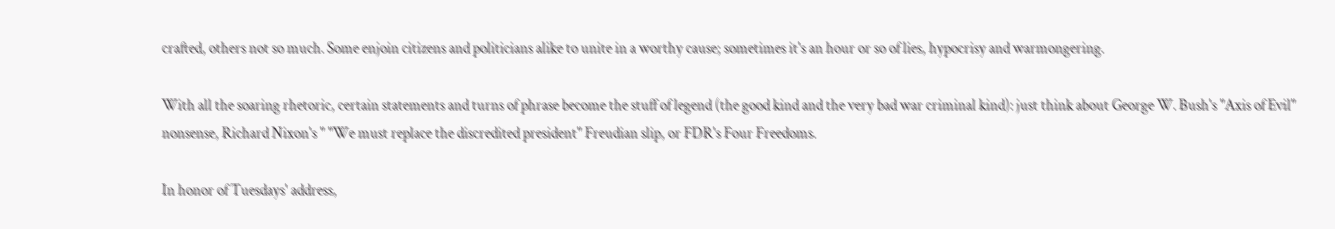crafted, others not so much. Some enjoin citizens and politicians alike to unite in a worthy cause; sometimes it's an hour or so of lies, hypocrisy and warmongering.

With all the soaring rhetoric, certain statements and turns of phrase become the stuff of legend (the good kind and the very bad war criminal kind): just think about George W. Bush's "Axis of Evil" nonsense, Richard Nixon's " "We must replace the discredited president" Freudian slip, or FDR's Four Freedoms.

In honor of Tuesdays' address,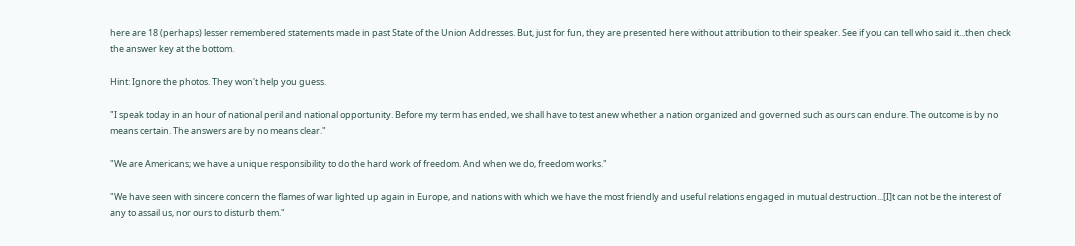here are 18 (perhaps) lesser remembered statements made in past State of the Union Addresses. But, just for fun, they are presented here without attribution to their speaker. See if you can tell who said it...then check the answer key at the bottom.

Hint: Ignore the photos. They won't help you guess.

"I speak today in an hour of national peril and national opportunity. Before my term has ended, we shall have to test anew whether a nation organized and governed such as ours can endure. The outcome is by no means certain. The answers are by no means clear."

"We are Americans; we have a unique responsibility to do the hard work of freedom. And when we do, freedom works."

"We have seen with sincere concern the flames of war lighted up again in Europe, and nations with which we have the most friendly and useful relations engaged in mutual destruction...[I]t can not be the interest of any to assail us, nor ours to disturb them."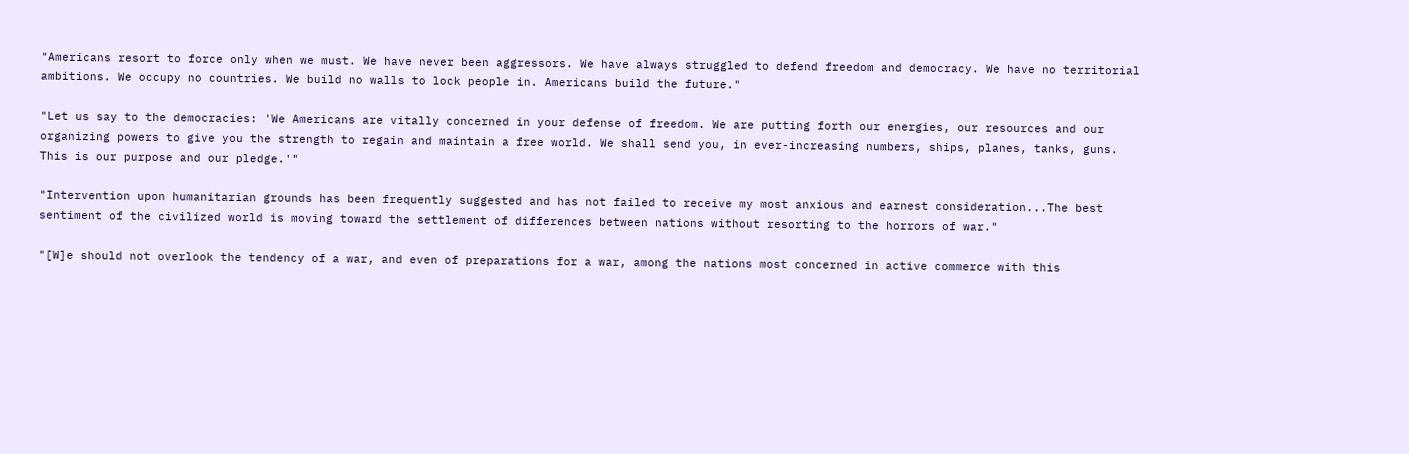"Americans resort to force only when we must. We have never been aggressors. We have always struggled to defend freedom and democracy. We have no territorial ambitions. We occupy no countries. We build no walls to lock people in. Americans build the future."

"Let us say to the democracies: 'We Americans are vitally concerned in your defense of freedom. We are putting forth our energies, our resources and our organizing powers to give you the strength to regain and maintain a free world. We shall send you, in ever-increasing numbers, ships, planes, tanks, guns. This is our purpose and our pledge.'"

"Intervention upon humanitarian grounds has been frequently suggested and has not failed to receive my most anxious and earnest consideration...The best sentiment of the civilized world is moving toward the settlement of differences between nations without resorting to the horrors of war."

"[W]e should not overlook the tendency of a war, and even of preparations for a war, among the nations most concerned in active commerce with this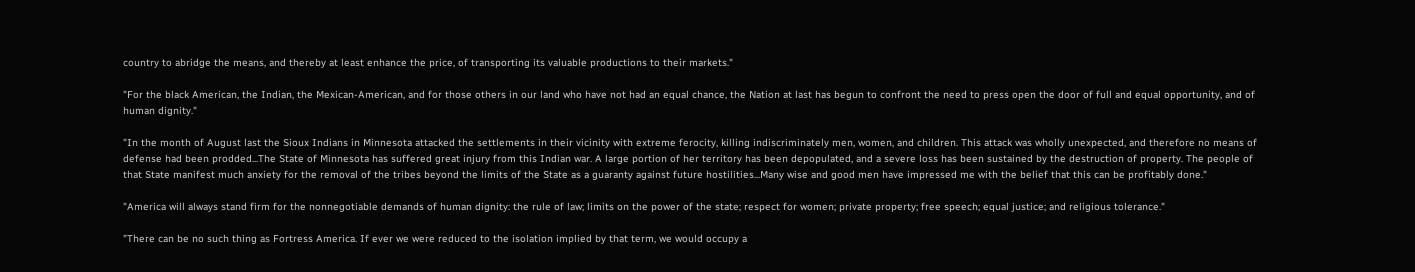country to abridge the means, and thereby at least enhance the price, of transporting its valuable productions to their markets."

"For the black American, the Indian, the Mexican-American, and for those others in our land who have not had an equal chance, the Nation at last has begun to confront the need to press open the door of full and equal opportunity, and of human dignity."

"In the month of August last the Sioux Indians in Minnesota attacked the settlements in their vicinity with extreme ferocity, killing indiscriminately men, women, and children. This attack was wholly unexpected, and therefore no means of defense had been prodded...The State of Minnesota has suffered great injury from this Indian war. A large portion of her territory has been depopulated, and a severe loss has been sustained by the destruction of property. The people of that State manifest much anxiety for the removal of the tribes beyond the limits of the State as a guaranty against future hostilities...Many wise and good men have impressed me with the belief that this can be profitably done."

"America will always stand firm for the nonnegotiable demands of human dignity: the rule of law; limits on the power of the state; respect for women; private property; free speech; equal justice; and religious tolerance."

"There can be no such thing as Fortress America. If ever we were reduced to the isolation implied by that term, we would occupy a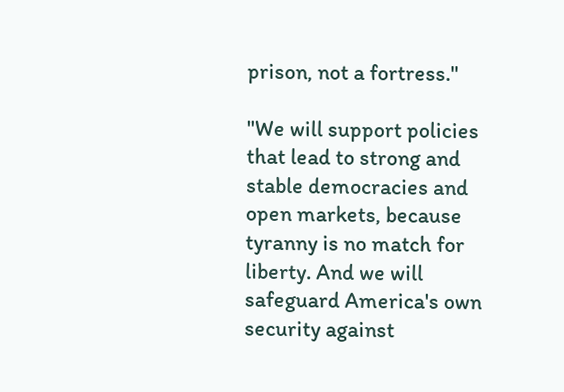prison, not a fortress."

"We will support policies that lead to strong and stable democracies and open markets, because tyranny is no match for liberty. And we will safeguard America's own security against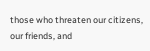those who threaten our citizens, our friends, and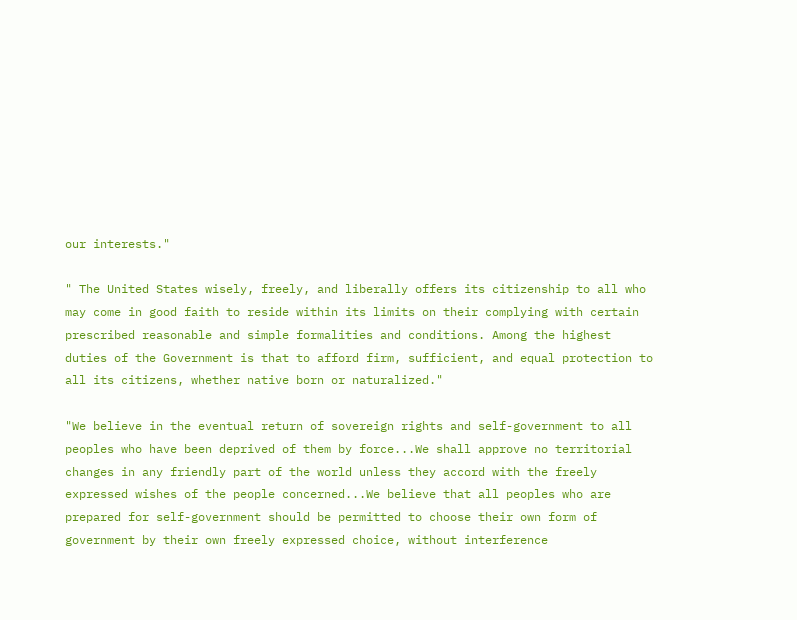our interests."

" The United States wisely, freely, and liberally offers its citizenship to all who may come in good faith to reside within its limits on their complying with certain prescribed reasonable and simple formalities and conditions. Among the highest duties of the Government is that to afford firm, sufficient, and equal protection to all its citizens, whether native born or naturalized."

"We believe in the eventual return of sovereign rights and self-government to all peoples who have been deprived of them by force...We shall approve no territorial changes in any friendly part of the world unless they accord with the freely expressed wishes of the people concerned...We believe that all peoples who are prepared for self-government should be permitted to choose their own form of government by their own freely expressed choice, without interference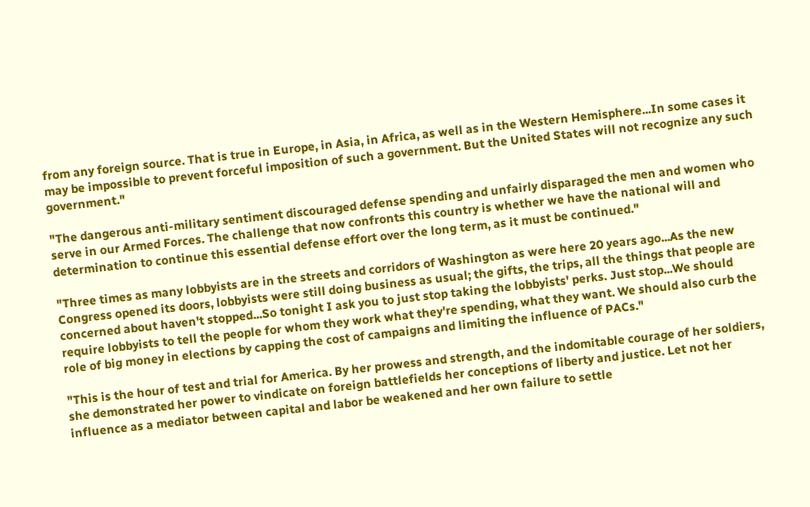from any foreign source. That is true in Europe, in Asia, in Africa, as well as in the Western Hemisphere...In some cases it may be impossible to prevent forceful imposition of such a government. But the United States will not recognize any such government."

"The dangerous anti-military sentiment discouraged defense spending and unfairly disparaged the men and women who serve in our Armed Forces. The challenge that now confronts this country is whether we have the national will and determination to continue this essential defense effort over the long term, as it must be continued."

"Three times as many lobbyists are in the streets and corridors of Washington as were here 20 years ago...As the new Congress opened its doors, lobbyists were still doing business as usual; the gifts, the trips, all the things that people are concerned about haven't stopped...So tonight I ask you to just stop taking the lobbyists' perks. Just stop...We should require lobbyists to tell the people for whom they work what they're spending, what they want. We should also curb the role of big money in elections by capping the cost of campaigns and limiting the influence of PACs."

"This is the hour of test and trial for America. By her prowess and strength, and the indomitable courage of her soldiers, she demonstrated her power to vindicate on foreign battlefields her conceptions of liberty and justice. Let not her influence as a mediator between capital and labor be weakened and her own failure to settle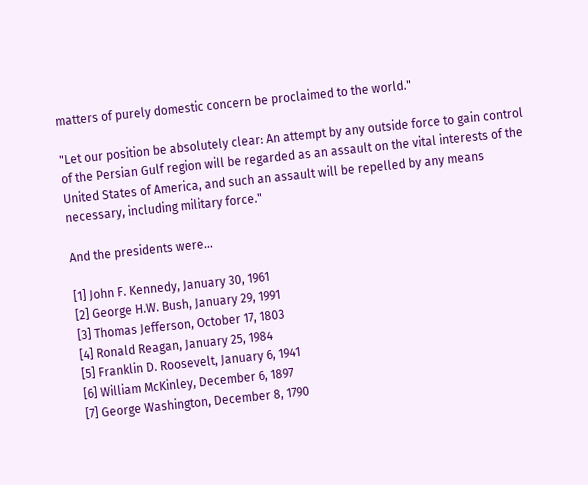matters of purely domestic concern be proclaimed to the world."

"Let our position be absolutely clear: An attempt by any outside force to gain control of the Persian Gulf region will be regarded as an assault on the vital interests of the United States of America, and such an assault will be repelled by any means necessary, including military force."

And the presidents were...

[1] John F. Kennedy, January 30, 1961
[2] George H.W. Bush, January 29, 1991
[3] Thomas Jefferson, October 17, 1803
[4] Ronald Reagan, January 25, 1984
[5] Franklin D. Roosevelt, January 6, 1941
[6] William McKinley, December 6, 1897
[7] George Washington, December 8, 1790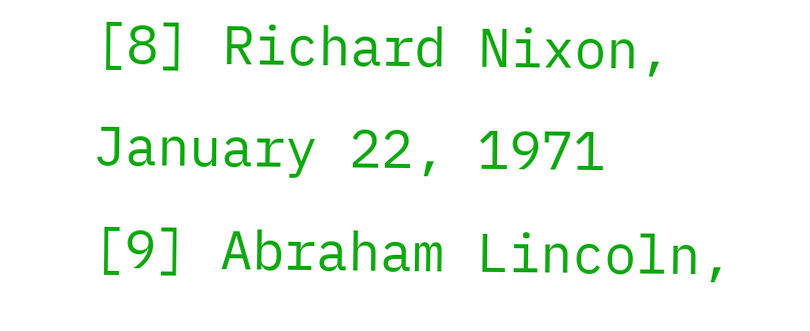[8] Richard Nixon, January 22, 1971
[9] Abraham Lincoln,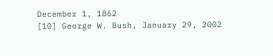December 1, 1862
[10] George W. Bush, January 29, 2002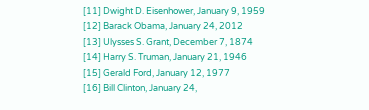[11] Dwight D. Eisenhower, January 9, 1959
[12] Barack Obama, January 24, 2012
[13] Ulysses S. Grant, December 7, 1874
[14] Harry S. Truman, January 21, 1946
[15] Gerald Ford, January 12, 1977
[16] Bill Clinton, January 24,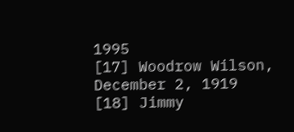1995
[17] Woodrow Wilson, December 2, 1919
[18] Jimmy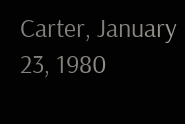Carter, January 23, 1980